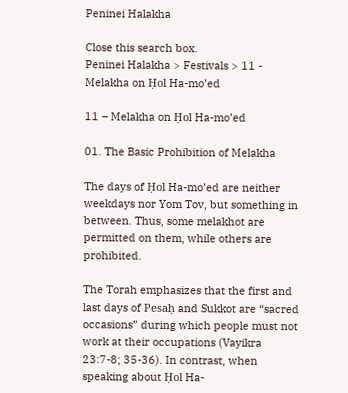Peninei Halakha

Close this search box.
Peninei Halakha > Festivals > 11 - Melakha on Ḥol Ha-mo’ed

11 – Melakha on Ḥol Ha-mo’ed

01. The Basic Prohibition of Melakha

The days of Ḥol Ha-mo’ed are neither weekdays nor Yom Tov, but something in between. Thus, some melakhot are permitted on them, while others are prohibited.

The Torah emphasizes that the first and last days of Pesaḥ and Sukkot are “sacred occasions” during which people must not work at their occupations (Vayikra 23:7-8; 35-36). In contrast, when speaking about Ḥol Ha-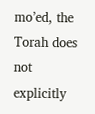mo’ed, the Torah does not explicitly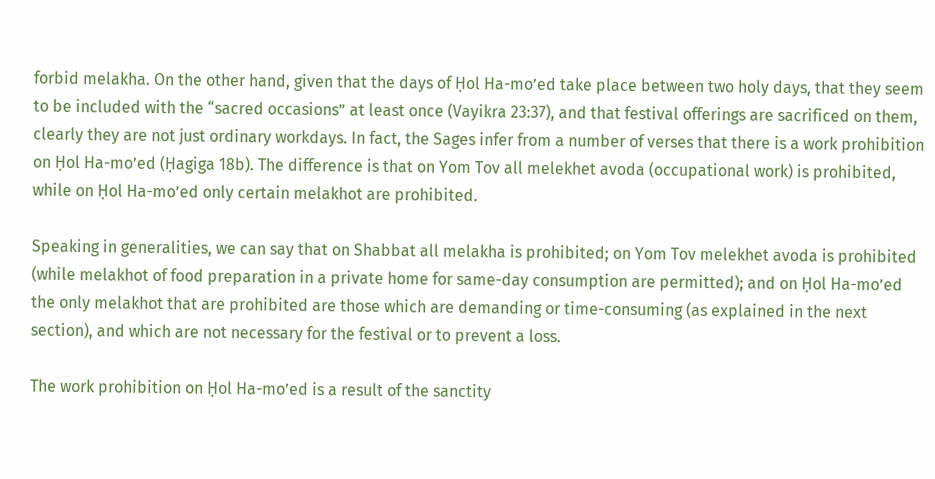forbid melakha. On the other hand, given that the days of Ḥol Ha-mo’ed take place between two holy days, that they seem to be included with the “sacred occasions” at least once (Vayikra 23:37), and that festival offerings are sacrificed on them, clearly they are not just ordinary workdays. In fact, the Sages infer from a number of verses that there is a work prohibition on Ḥol Ha-mo’ed (Ḥagiga 18b). The difference is that on Yom Tov all melekhet avoda (occupational work) is prohibited, while on Ḥol Ha-mo’ed only certain melakhot are prohibited.

Speaking in generalities, we can say that on Shabbat all melakha is prohibited; on Yom Tov melekhet avoda is prohibited (while melakhot of food preparation in a private home for same-day consumption are permitted); and on Ḥol Ha-mo’ed the only melakhot that are prohibited are those which are demanding or time-consuming (as explained in the next section), and which are not necessary for the festival or to prevent a loss.

The work prohibition on Ḥol Ha-mo’ed is a result of the sanctity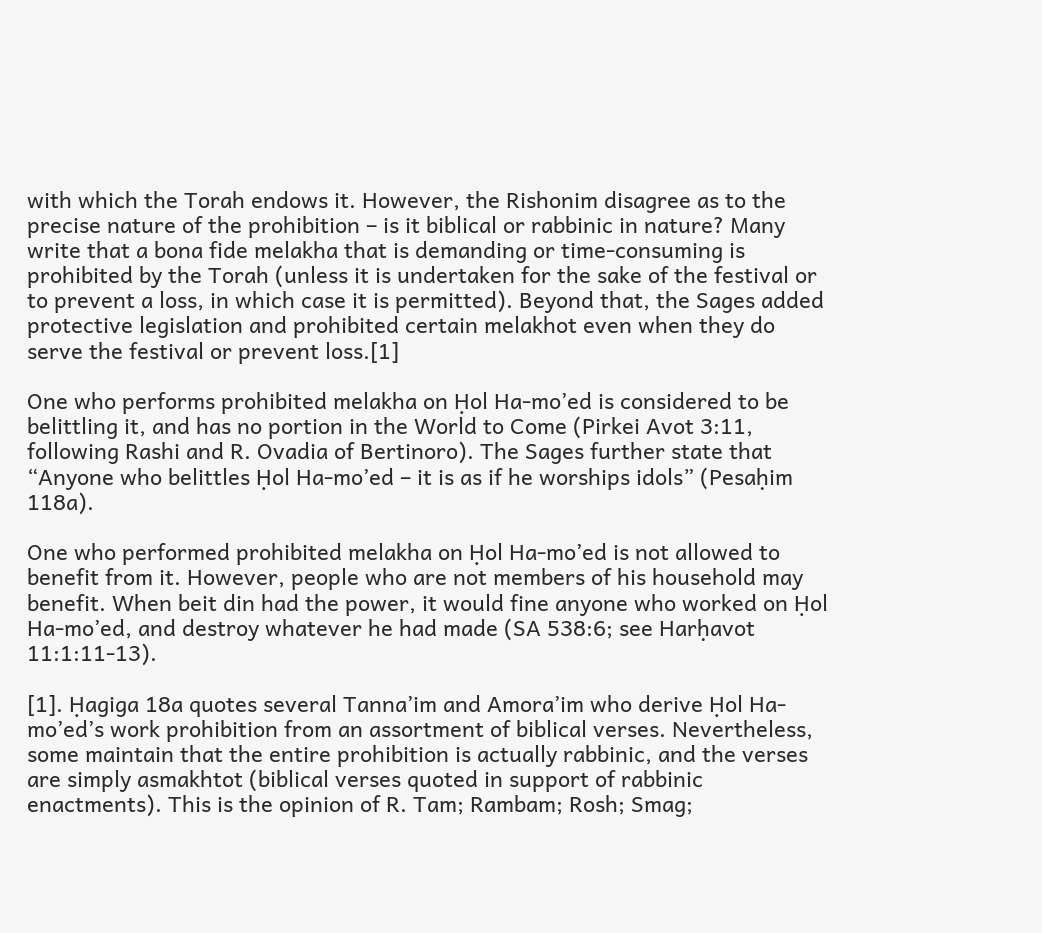with which the Torah endows it. However, the Rishonim disagree as to the precise nature of the prohibition – is it biblical or rabbinic in nature? Many write that a bona fide melakha that is demanding or time-consuming is prohibited by the Torah (unless it is undertaken for the sake of the festival or to prevent a loss, in which case it is permitted). Beyond that, the Sages added protective legislation and prohibited certain melakhot even when they do serve the festival or prevent loss.[1]

One who performs prohibited melakha on Ḥol Ha-mo’ed is considered to be belittling it, and has no portion in the World to Come (Pirkei Avot 3:11, following Rashi and R. Ovadia of Bertinoro). The Sages further state that “Anyone who belittles Ḥol Ha-mo’ed – it is as if he worships idols” (Pesaḥim 118a).

One who performed prohibited melakha on Ḥol Ha-mo’ed is not allowed to benefit from it. However, people who are not members of his household may benefit. When beit din had the power, it would fine anyone who worked on Ḥol Ha-mo’ed, and destroy whatever he had made (SA 538:6; see Harḥavot 11:1:11-13).

[1]. Ḥagiga 18a quotes several Tanna’im and Amora’im who derive Ḥol Ha-mo’ed’s work prohibition from an assortment of biblical verses. Nevertheless, some maintain that the entire prohibition is actually rabbinic, and the verses are simply asmakhtot (biblical verses quoted in support of rabbinic enactments). This is the opinion of R. Tam; Rambam; Rosh; Smag;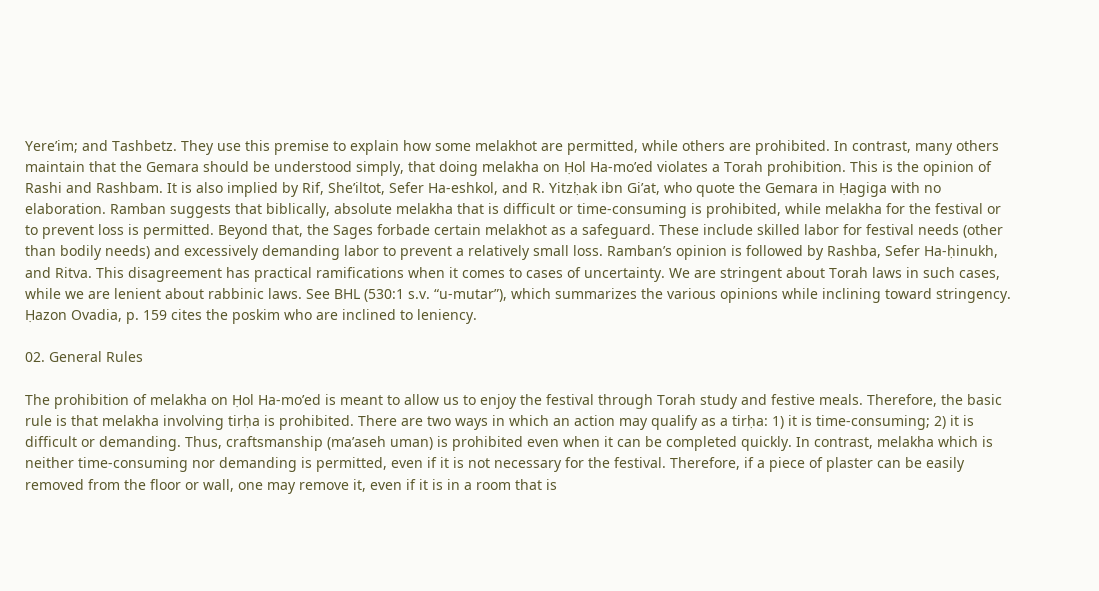Yere’im; and Tashbetz. They use this premise to explain how some melakhot are permitted, while others are prohibited. In contrast, many others maintain that the Gemara should be understood simply, that doing melakha on Ḥol Ha-mo’ed violates a Torah prohibition. This is the opinion of Rashi and Rashbam. It is also implied by Rif, She’iltot, Sefer Ha-eshkol, and R. Yitzḥak ibn Gi’at, who quote the Gemara in Ḥagiga with no elaboration. Ramban suggests that biblically, absolute melakha that is difficult or time-consuming is prohibited, while melakha for the festival or to prevent loss is permitted. Beyond that, the Sages forbade certain melakhot as a safeguard. These include skilled labor for festival needs (other than bodily needs) and excessively demanding labor to prevent a relatively small loss. Ramban’s opinion is followed by Rashba, Sefer Ha-ḥinukh, and Ritva. This disagreement has practical ramifications when it comes to cases of uncertainty. We are stringent about Torah laws in such cases, while we are lenient about rabbinic laws. See BHL (530:1 s.v. “u-mutar”), which summarizes the various opinions while inclining toward stringency. Ḥazon Ovadia, p. 159 cites the poskim who are inclined to leniency.

02. General Rules

The prohibition of melakha on Ḥol Ha-mo’ed is meant to allow us to enjoy the festival through Torah study and festive meals. Therefore, the basic rule is that melakha involving tirḥa is prohibited. There are two ways in which an action may qualify as a tirḥa: 1) it is time-consuming; 2) it is difficult or demanding. Thus, craftsmanship (ma’aseh uman) is prohibited even when it can be completed quickly. In contrast, melakha which is neither time-consuming nor demanding is permitted, even if it is not necessary for the festival. Therefore, if a piece of plaster can be easily removed from the floor or wall, one may remove it, even if it is in a room that is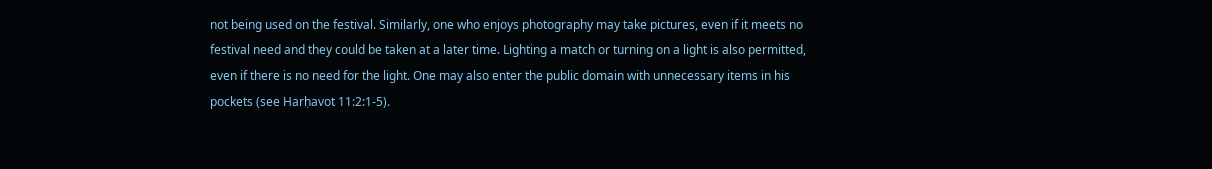not being used on the festival. Similarly, one who enjoys photography may take pictures, even if it meets no festival need and they could be taken at a later time. Lighting a match or turning on a light is also permitted, even if there is no need for the light. One may also enter the public domain with unnecessary items in his pockets (see Harḥavot 11:2:1-5).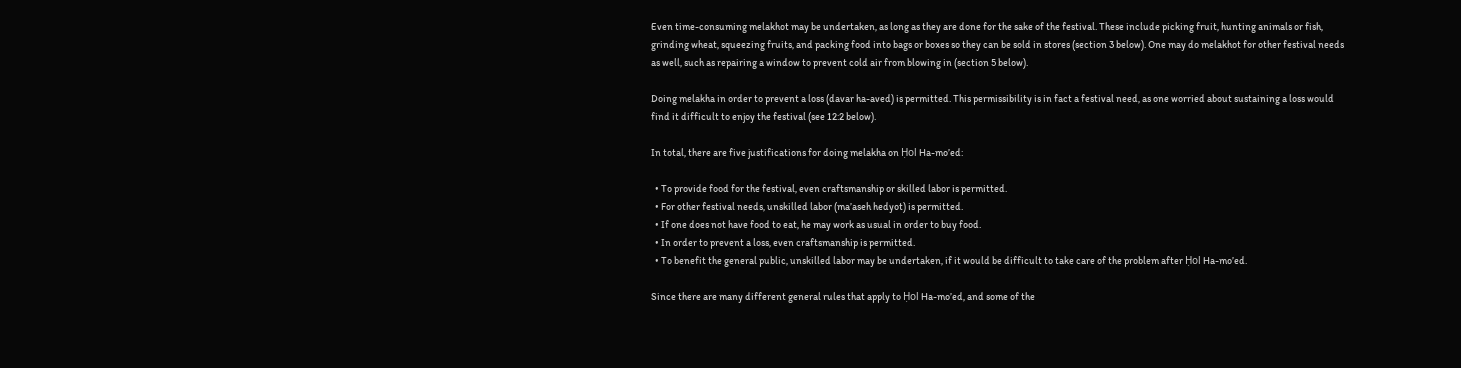Even time-consuming melakhot may be undertaken, as long as they are done for the sake of the festival. These include picking fruit, hunting animals or fish, grinding wheat, squeezing fruits, and packing food into bags or boxes so they can be sold in stores (section 3 below). One may do melakhot for other festival needs as well, such as repairing a window to prevent cold air from blowing in (section 5 below).

Doing melakha in order to prevent a loss (davar ha-aved) is permitted. This permissibility is in fact a festival need, as one worried about sustaining a loss would find it difficult to enjoy the festival (see 12:2 below).

In total, there are five justifications for doing melakha on Ḥol Ha-mo’ed:

  • To provide food for the festival, even craftsmanship or skilled labor is permitted.
  • For other festival needs, unskilled labor (ma’aseh hedyot) is permitted.
  • If one does not have food to eat, he may work as usual in order to buy food.
  • In order to prevent a loss, even craftsmanship is permitted.
  • To benefit the general public, unskilled labor may be undertaken, if it would be difficult to take care of the problem after Ḥol Ha-mo’ed.

Since there are many different general rules that apply to Ḥol Ha-mo’ed, and some of the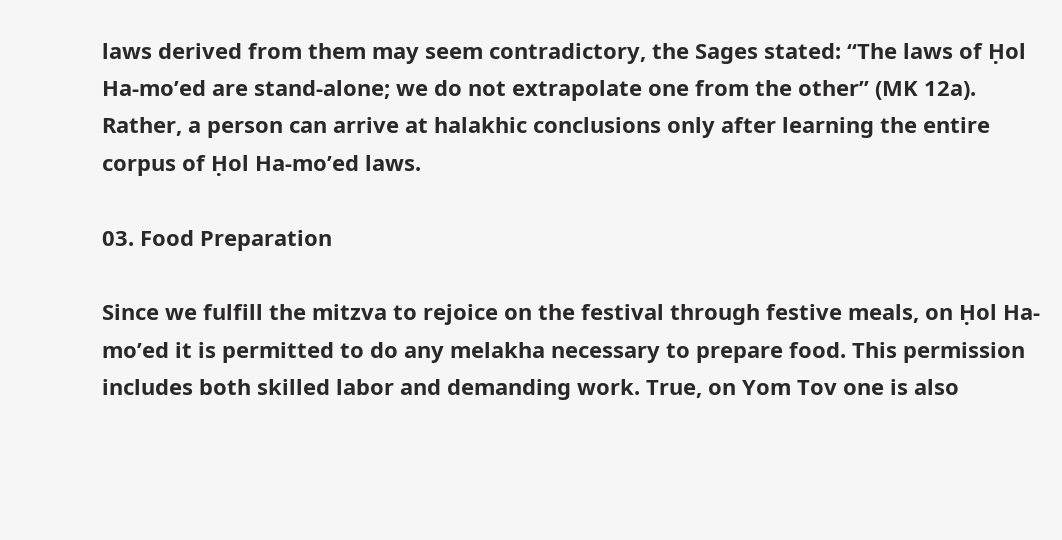laws derived from them may seem contradictory, the Sages stated: “The laws of Ḥol Ha-mo’ed are stand-alone; we do not extrapolate one from the other” (MK 12a). Rather, a person can arrive at halakhic conclusions only after learning the entire corpus of Ḥol Ha-mo’ed laws.

03. Food Preparation

Since we fulfill the mitzva to rejoice on the festival through festive meals, on Ḥol Ha-mo’ed it is permitted to do any melakha necessary to prepare food. This permission includes both skilled labor and demanding work. True, on Yom Tov one is also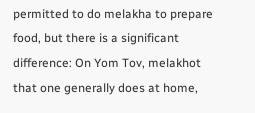permitted to do melakha to prepare food, but there is a significant difference: On Yom Tov, melakhot that one generally does at home,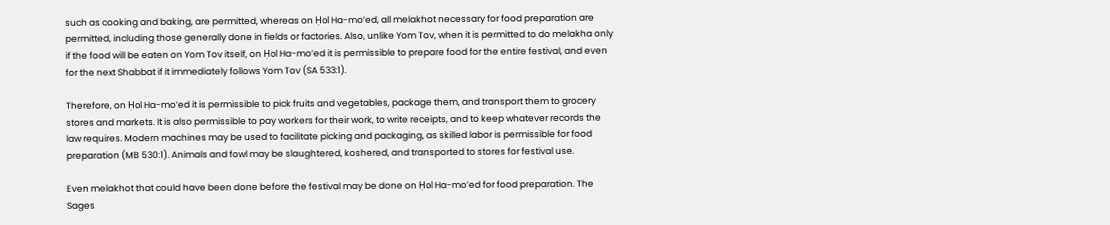such as cooking and baking, are permitted, whereas on Ḥol Ha-mo’ed, all melakhot necessary for food preparation are permitted, including those generally done in fields or factories. Also, unlike Yom Tov, when it is permitted to do melakha only if the food will be eaten on Yom Tov itself, on Ḥol Ha-mo’ed it is permissible to prepare food for the entire festival, and even for the next Shabbat if it immediately follows Yom Tov (SA 533:1).

Therefore, on Ḥol Ha-mo’ed it is permissible to pick fruits and vegetables, package them, and transport them to grocery stores and markets. It is also permissible to pay workers for their work, to write receipts, and to keep whatever records the law requires. Modern machines may be used to facilitate picking and packaging, as skilled labor is permissible for food preparation (MB 530:1). Animals and fowl may be slaughtered, koshered, and transported to stores for festival use.

Even melakhot that could have been done before the festival may be done on Ḥol Ha-mo’ed for food preparation. The Sages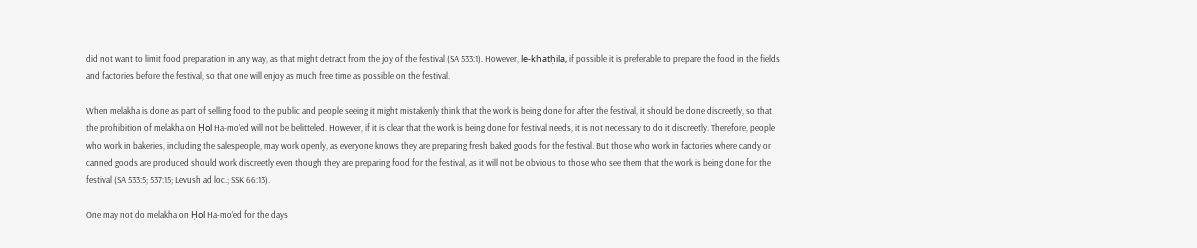did not want to limit food preparation in any way, as that might detract from the joy of the festival (SA 533:1). However, le-khatḥila, if possible it is preferable to prepare the food in the fields and factories before the festival, so that one will enjoy as much free time as possible on the festival.

When melakha is done as part of selling food to the public and people seeing it might mistakenly think that the work is being done for after the festival, it should be done discreetly, so that the prohibition of melakha on Ḥol Ha-mo’ed will not be belitteled. However, if it is clear that the work is being done for festival needs, it is not necessary to do it discreetly. Therefore, people who work in bakeries, including the salespeople, may work openly, as everyone knows they are preparing fresh baked goods for the festival. But those who work in factories where candy or canned goods are produced should work discreetly even though they are preparing food for the festival, as it will not be obvious to those who see them that the work is being done for the festival (SA 533:5; 537:15; Levush ad loc.; SSK 66:13).

One may not do melakha on Ḥol Ha-mo’ed for the days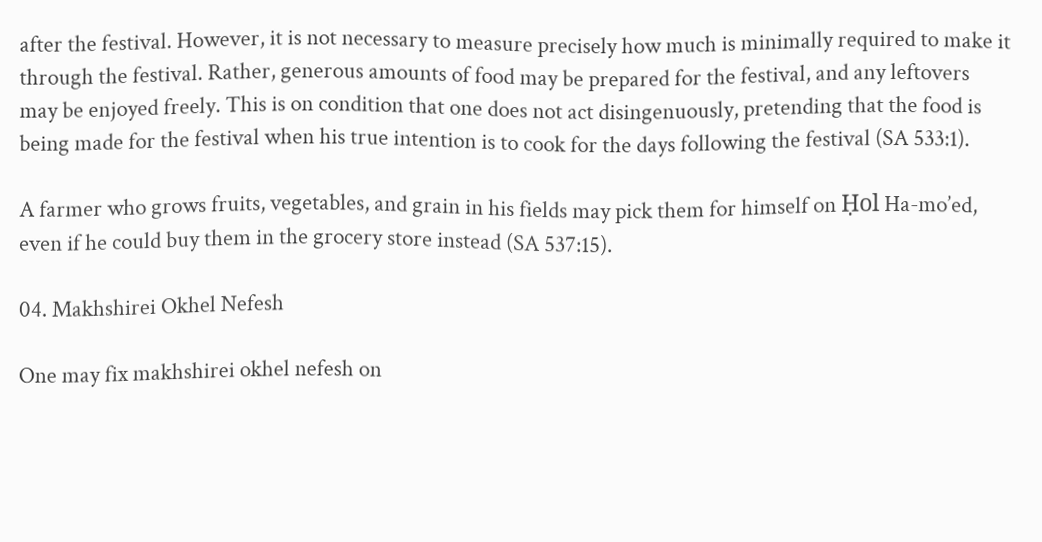after the festival. However, it is not necessary to measure precisely how much is minimally required to make it through the festival. Rather, generous amounts of food may be prepared for the festival, and any leftovers may be enjoyed freely. This is on condition that one does not act disingenuously, pretending that the food is being made for the festival when his true intention is to cook for the days following the festival (SA 533:1).

A farmer who grows fruits, vegetables, and grain in his fields may pick them for himself on Ḥol Ha-mo’ed, even if he could buy them in the grocery store instead (SA 537:15).

04. Makhshirei Okhel Nefesh

One may fix makhshirei okhel nefesh on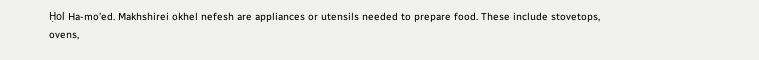Ḥol Ha-mo’ed. Makhshirei okhel nefesh are appliances or utensils needed to prepare food. These include stovetops, ovens,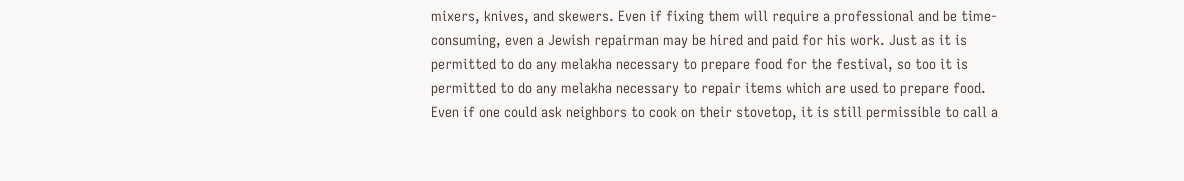mixers, knives, and skewers. Even if fixing them will require a professional and be time-consuming, even a Jewish repairman may be hired and paid for his work. Just as it is permitted to do any melakha necessary to prepare food for the festival, so too it is permitted to do any melakha necessary to repair items which are used to prepare food. Even if one could ask neighbors to cook on their stovetop, it is still permissible to call a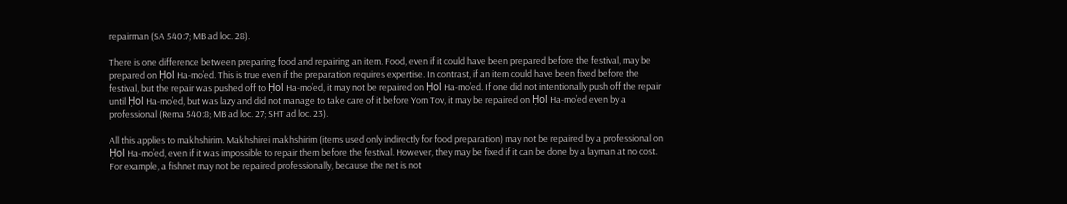repairman (SA 540:7; MB ad loc. 28).

There is one difference between preparing food and repairing an item. Food, even if it could have been prepared before the festival, may be prepared on Ḥol Ha-mo’ed. This is true even if the preparation requires expertise. In contrast, if an item could have been fixed before the festival, but the repair was pushed off to Ḥol Ha-mo’ed, it may not be repaired on Ḥol Ha-mo’ed. If one did not intentionally push off the repair until Ḥol Ha-mo’ed, but was lazy and did not manage to take care of it before Yom Tov, it may be repaired on Ḥol Ha-mo’ed even by a professional (Rema 540:8; MB ad loc. 27; SHT ad loc. 23).

All this applies to makhshirim. Makhshirei makhshirim (items used only indirectly for food preparation) may not be repaired by a professional on Ḥol Ha-mo’ed, even if it was impossible to repair them before the festival. However, they may be fixed if it can be done by a layman at no cost. For example, a fishnet may not be repaired professionally, because the net is not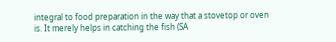integral to food preparation in the way that a stovetop or oven is. It merely helps in catching the fish (SA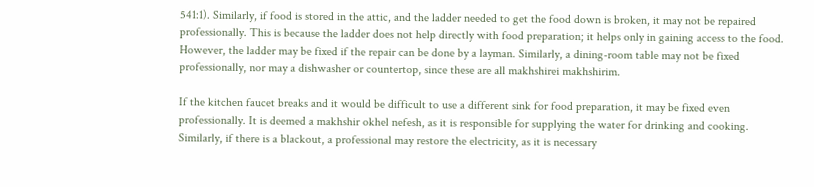541:1). Similarly, if food is stored in the attic, and the ladder needed to get the food down is broken, it may not be repaired professionally. This is because the ladder does not help directly with food preparation; it helps only in gaining access to the food. However, the ladder may be fixed if the repair can be done by a layman. Similarly, a dining-room table may not be fixed professionally, nor may a dishwasher or countertop, since these are all makhshirei makhshirim.

If the kitchen faucet breaks and it would be difficult to use a different sink for food preparation, it may be fixed even professionally. It is deemed a makhshir okhel nefesh, as it is responsible for supplying the water for drinking and cooking. Similarly, if there is a blackout, a professional may restore the electricity, as it is necessary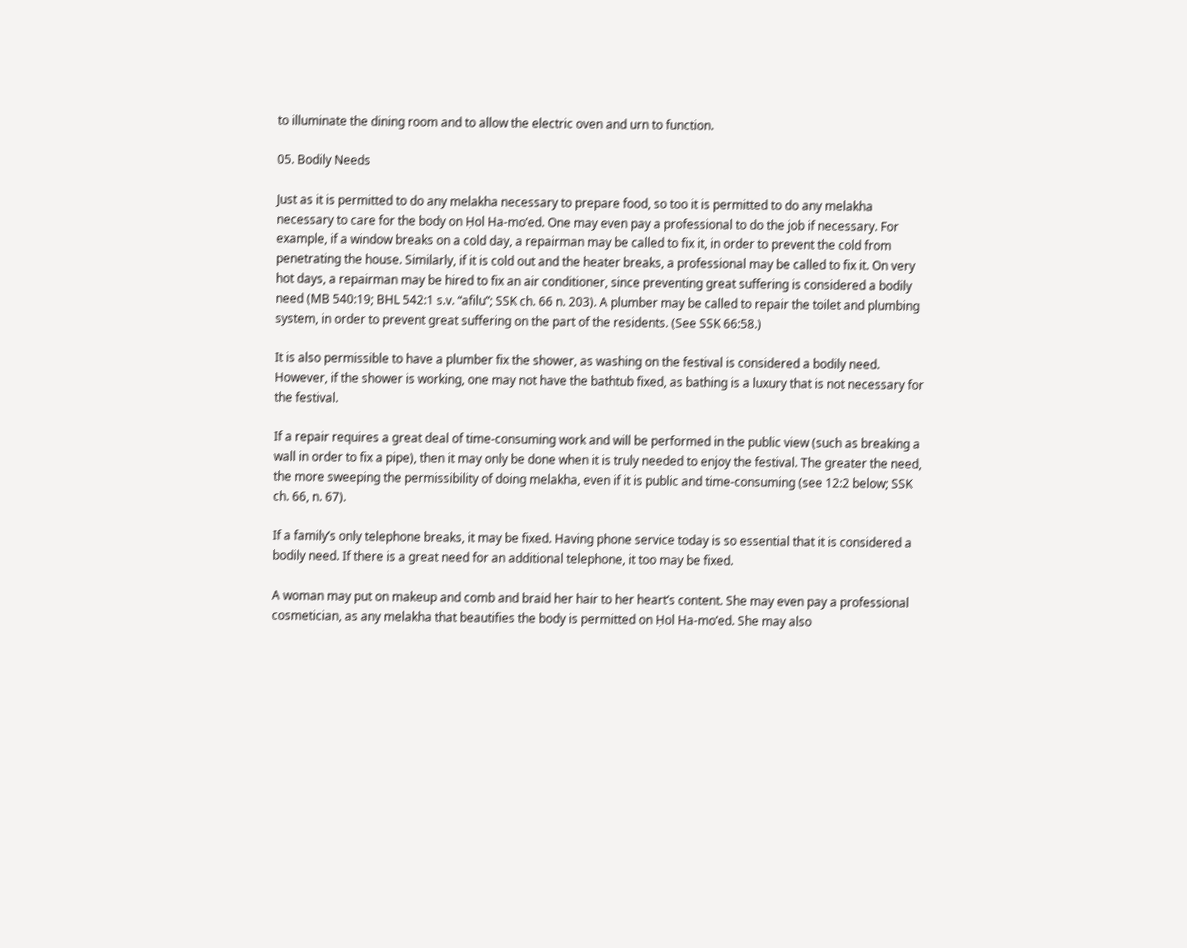to illuminate the dining room and to allow the electric oven and urn to function.

05. Bodily Needs

Just as it is permitted to do any melakha necessary to prepare food, so too it is permitted to do any melakha necessary to care for the body on Ḥol Ha-mo’ed. One may even pay a professional to do the job if necessary. For example, if a window breaks on a cold day, a repairman may be called to fix it, in order to prevent the cold from penetrating the house. Similarly, if it is cold out and the heater breaks, a professional may be called to fix it. On very hot days, a repairman may be hired to fix an air conditioner, since preventing great suffering is considered a bodily need (MB 540:19; BHL 542:1 s.v. “afilu”; SSK ch. 66 n. 203). A plumber may be called to repair the toilet and plumbing system, in order to prevent great suffering on the part of the residents. (See SSK 66:58.)

It is also permissible to have a plumber fix the shower, as washing on the festival is considered a bodily need. However, if the shower is working, one may not have the bathtub fixed, as bathing is a luxury that is not necessary for the festival.

If a repair requires a great deal of time-consuming work and will be performed in the public view (such as breaking a wall in order to fix a pipe), then it may only be done when it is truly needed to enjoy the festival. The greater the need, the more sweeping the permissibility of doing melakha, even if it is public and time-consuming (see 12:2 below; SSK ch. 66, n. 67).

If a family’s only telephone breaks, it may be fixed. Having phone service today is so essential that it is considered a bodily need. If there is a great need for an additional telephone, it too may be fixed.

A woman may put on makeup and comb and braid her hair to her heart’s content. She may even pay a professional cosmetician, as any melakha that beautifies the body is permitted on Ḥol Ha-mo’ed. She may also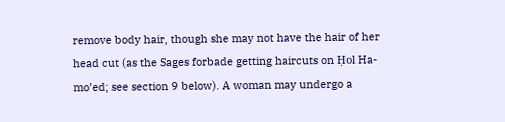remove body hair, though she may not have the hair of her head cut (as the Sages forbade getting haircuts on Ḥol Ha-mo’ed; see section 9 below). A woman may undergo a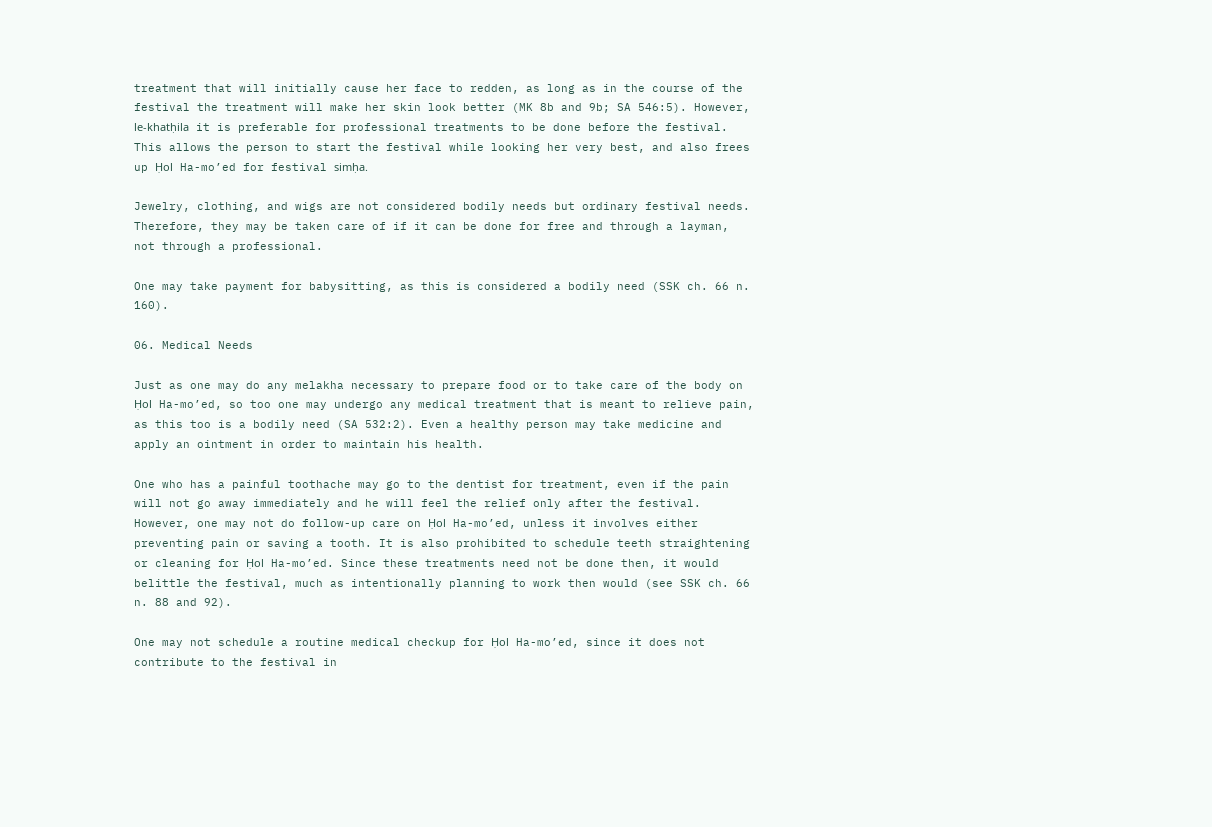treatment that will initially cause her face to redden, as long as in the course of the festival the treatment will make her skin look better (MK 8b and 9b; SA 546:5). However, le-khatḥila it is preferable for professional treatments to be done before the festival. This allows the person to start the festival while looking her very best, and also frees up Ḥol Ha-mo’ed for festival simḥa.

Jewelry, clothing, and wigs are not considered bodily needs but ordinary festival needs. Therefore, they may be taken care of if it can be done for free and through a layman, not through a professional.

One may take payment for babysitting, as this is considered a bodily need (SSK ch. 66 n. 160).

06. Medical Needs

Just as one may do any melakha necessary to prepare food or to take care of the body on Ḥol Ha-mo’ed, so too one may undergo any medical treatment that is meant to relieve pain, as this too is a bodily need (SA 532:2). Even a healthy person may take medicine and apply an ointment in order to maintain his health.

One who has a painful toothache may go to the dentist for treatment, even if the pain will not go away immediately and he will feel the relief only after the festival. However, one may not do follow-up care on Ḥol Ha-mo’ed, unless it involves either preventing pain or saving a tooth. It is also prohibited to schedule teeth straightening or cleaning for Ḥol Ha-mo’ed. Since these treatments need not be done then, it would belittle the festival, much as intentionally planning to work then would (see SSK ch. 66 n. 88 and 92).

One may not schedule a routine medical checkup for Ḥol Ha-mo’ed, since it does not contribute to the festival in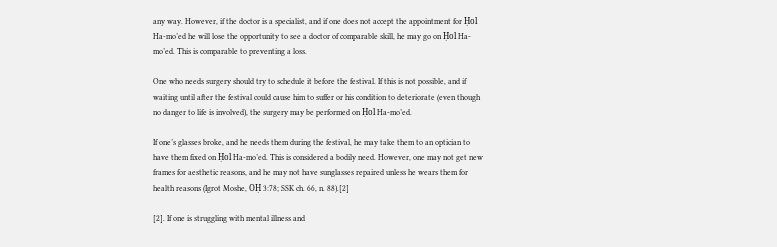any way. However, if the doctor is a specialist, and if one does not accept the appointment for Ḥol Ha-mo’ed he will lose the opportunity to see a doctor of comparable skill, he may go on Ḥol Ha-mo’ed. This is comparable to preventing a loss.

One who needs surgery should try to schedule it before the festival. If this is not possible, and if waiting until after the festival could cause him to suffer or his condition to deteriorate (even though no danger to life is involved), the surgery may be performed on Ḥol Ha-mo’ed.

If one’s glasses broke, and he needs them during the festival, he may take them to an optician to have them fixed on Ḥol Ha-mo’ed. This is considered a bodily need. However, one may not get new frames for aesthetic reasons, and he may not have sunglasses repaired unless he wears them for health reasons (Igrot Moshe, OḤ 3:78; SSK ch. 66, n. 88).[2]

[2]. If one is struggling with mental illness and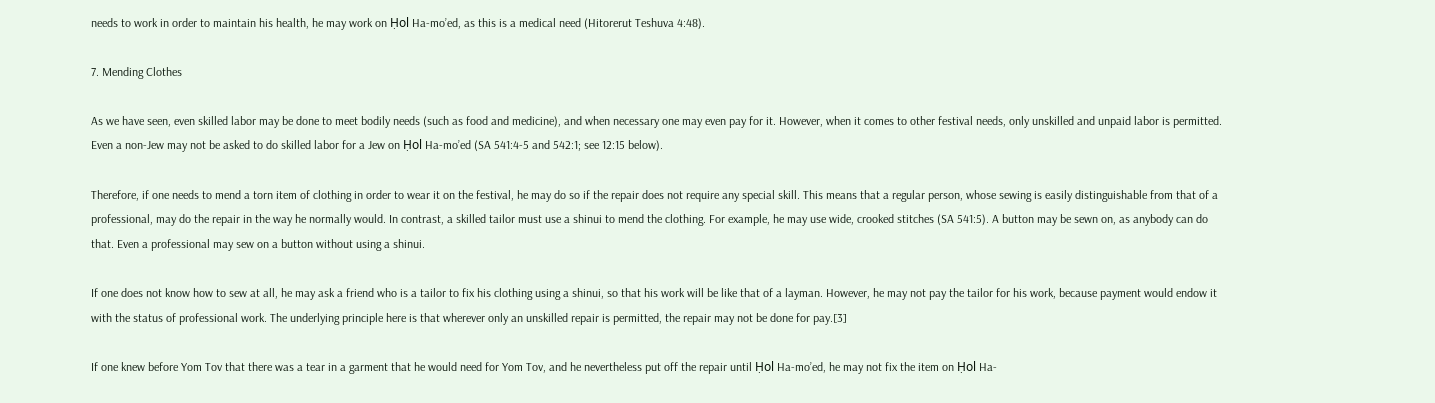needs to work in order to maintain his health, he may work on Ḥol Ha-mo’ed, as this is a medical need (Hitorerut Teshuva 4:48).

7. Mending Clothes

As we have seen, even skilled labor may be done to meet bodily needs (such as food and medicine), and when necessary one may even pay for it. However, when it comes to other festival needs, only unskilled and unpaid labor is permitted. Even a non-Jew may not be asked to do skilled labor for a Jew on Ḥol Ha-mo’ed (SA 541:4-5 and 542:1; see 12:15 below).

Therefore, if one needs to mend a torn item of clothing in order to wear it on the festival, he may do so if the repair does not require any special skill. This means that a regular person, whose sewing is easily distinguishable from that of a professional, may do the repair in the way he normally would. In contrast, a skilled tailor must use a shinui to mend the clothing. For example, he may use wide, crooked stitches (SA 541:5). A button may be sewn on, as anybody can do that. Even a professional may sew on a button without using a shinui.

If one does not know how to sew at all, he may ask a friend who is a tailor to fix his clothing using a shinui, so that his work will be like that of a layman. However, he may not pay the tailor for his work, because payment would endow it with the status of professional work. The underlying principle here is that wherever only an unskilled repair is permitted, the repair may not be done for pay.[3]

If one knew before Yom Tov that there was a tear in a garment that he would need for Yom Tov, and he nevertheless put off the repair until Ḥol Ha-mo’ed, he may not fix the item on Ḥol Ha-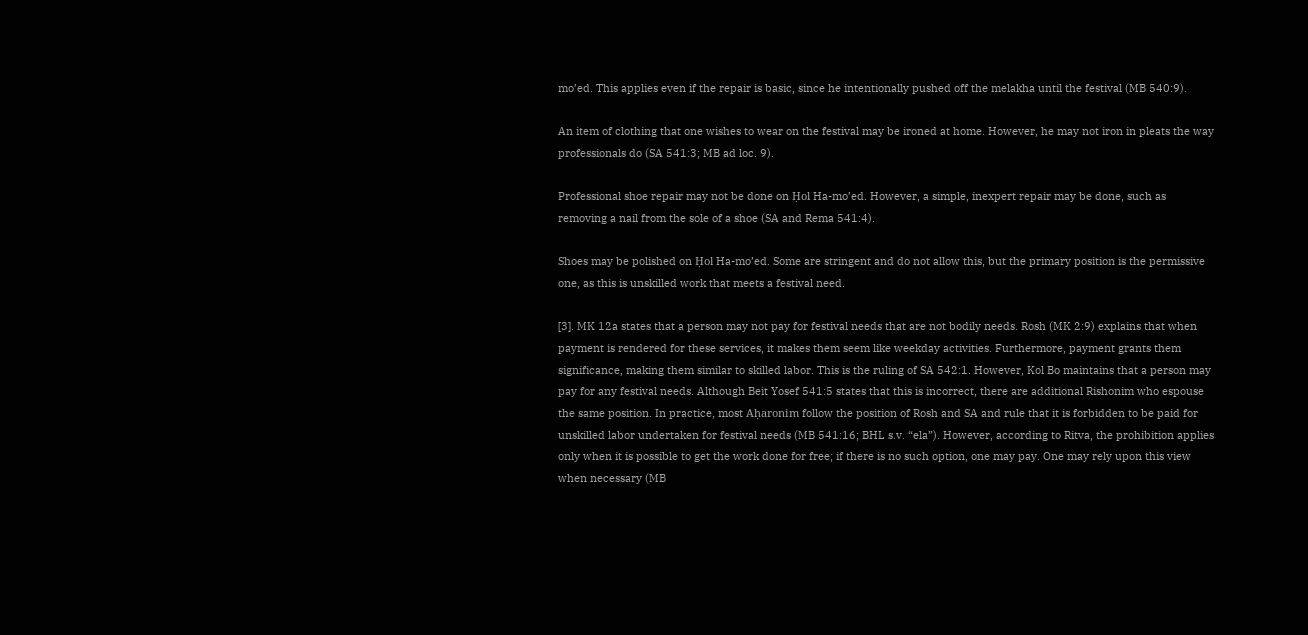mo’ed. This applies even if the repair is basic, since he intentionally pushed off the melakha until the festival (MB 540:9).

An item of clothing that one wishes to wear on the festival may be ironed at home. However, he may not iron in pleats the way professionals do (SA 541:3; MB ad loc. 9).

Professional shoe repair may not be done on Ḥol Ha-mo’ed. However, a simple, inexpert repair may be done, such as removing a nail from the sole of a shoe (SA and Rema 541:4).

Shoes may be polished on Ḥol Ha-mo’ed. Some are stringent and do not allow this, but the primary position is the permissive one, as this is unskilled work that meets a festival need.

[3]. MK 12a states that a person may not pay for festival needs that are not bodily needs. Rosh (MK 2:9) explains that when payment is rendered for these services, it makes them seem like weekday activities. Furthermore, payment grants them significance, making them similar to skilled labor. This is the ruling of SA 542:1. However, Kol Bo maintains that a person may pay for any festival needs. Although Beit Yosef 541:5 states that this is incorrect, there are additional Rishonim who espouse the same position. In practice, most Aḥaronim follow the position of Rosh and SA and rule that it is forbidden to be paid for unskilled labor undertaken for festival needs (MB 541:16; BHL s.v. “ela”). However, according to Ritva, the prohibition applies only when it is possible to get the work done for free; if there is no such option, one may pay. One may rely upon this view when necessary (MB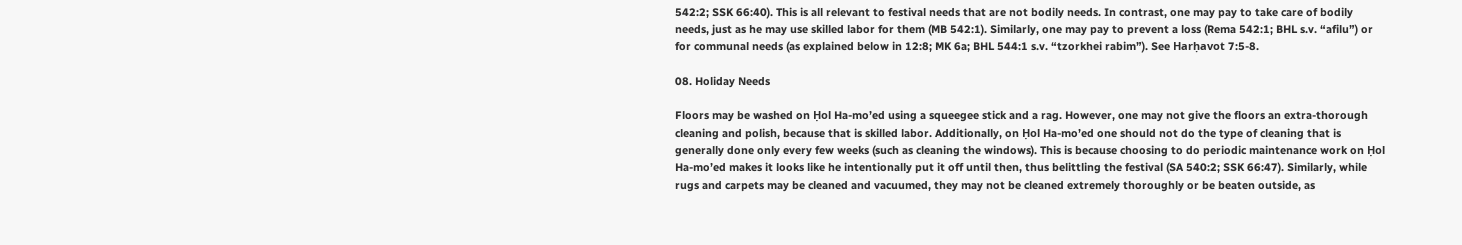542:2; SSK 66:40). This is all relevant to festival needs that are not bodily needs. In contrast, one may pay to take care of bodily needs, just as he may use skilled labor for them (MB 542:1). Similarly, one may pay to prevent a loss (Rema 542:1; BHL s.v. “afilu”) or for communal needs (as explained below in 12:8; MK 6a; BHL 544:1 s.v. “tzorkhei rabim”). See Harḥavot 7:5-8.

08. Holiday Needs

Floors may be washed on Ḥol Ha-mo’ed using a squeegee stick and a rag. However, one may not give the floors an extra-thorough cleaning and polish, because that is skilled labor. Additionally, on Ḥol Ha-mo’ed one should not do the type of cleaning that is generally done only every few weeks (such as cleaning the windows). This is because choosing to do periodic maintenance work on Ḥol Ha-mo’ed makes it looks like he intentionally put it off until then, thus belittling the festival (SA 540:2; SSK 66:47). Similarly, while rugs and carpets may be cleaned and vacuumed, they may not be cleaned extremely thoroughly or be beaten outside, as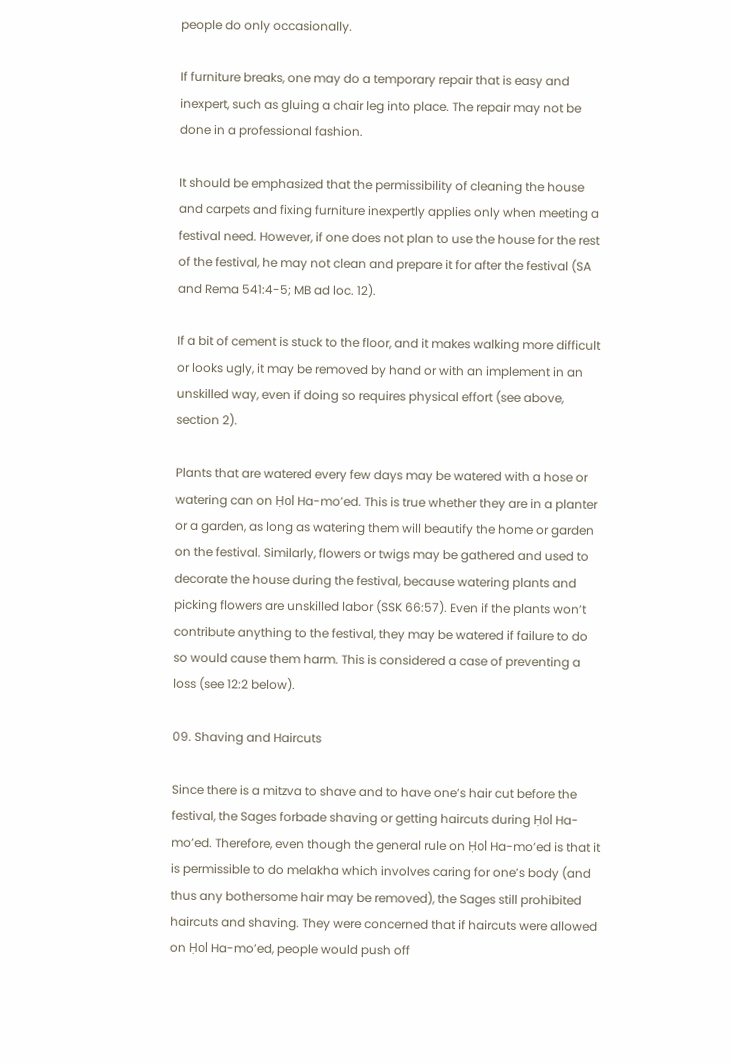people do only occasionally.

If furniture breaks, one may do a temporary repair that is easy and inexpert, such as gluing a chair leg into place. The repair may not be done in a professional fashion.

It should be emphasized that the permissibility of cleaning the house and carpets and fixing furniture inexpertly applies only when meeting a festival need. However, if one does not plan to use the house for the rest of the festival, he may not clean and prepare it for after the festival (SA and Rema 541:4-5; MB ad loc. 12).

If a bit of cement is stuck to the floor, and it makes walking more difficult or looks ugly, it may be removed by hand or with an implement in an unskilled way, even if doing so requires physical effort (see above, section 2).

Plants that are watered every few days may be watered with a hose or watering can on Ḥol Ha-mo’ed. This is true whether they are in a planter or a garden, as long as watering them will beautify the home or garden on the festival. Similarly, flowers or twigs may be gathered and used to decorate the house during the festival, because watering plants and picking flowers are unskilled labor (SSK 66:57). Even if the plants won’t contribute anything to the festival, they may be watered if failure to do so would cause them harm. This is considered a case of preventing a loss (see 12:2 below).

09. Shaving and Haircuts

Since there is a mitzva to shave and to have one’s hair cut before the festival, the Sages forbade shaving or getting haircuts during Ḥol Ha-mo’ed. Therefore, even though the general rule on Ḥol Ha-mo’ed is that it is permissible to do melakha which involves caring for one’s body (and thus any bothersome hair may be removed), the Sages still prohibited haircuts and shaving. They were concerned that if haircuts were allowed on Ḥol Ha-mo’ed, people would push off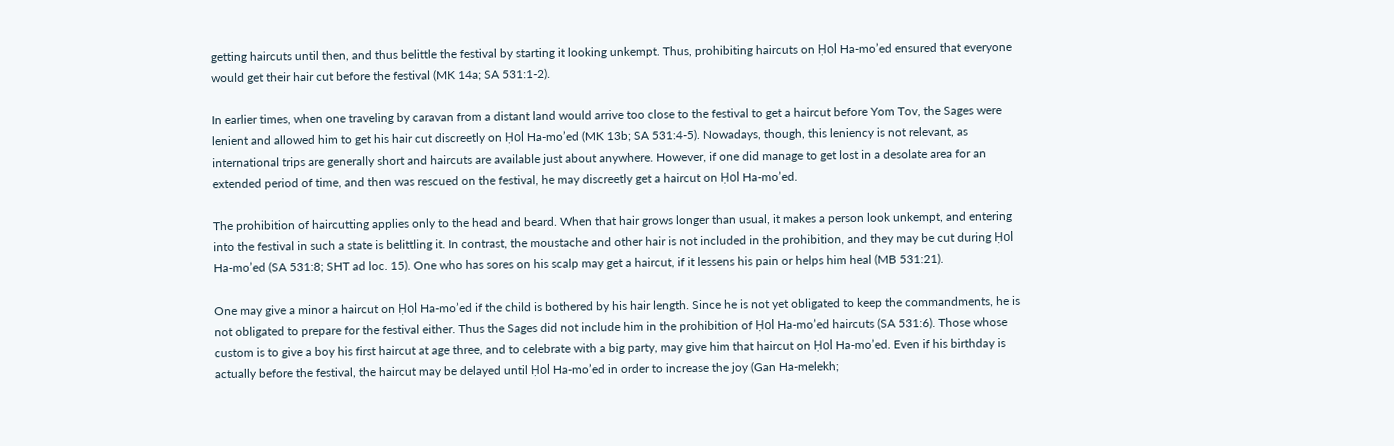getting haircuts until then, and thus belittle the festival by starting it looking unkempt. Thus, prohibiting haircuts on Ḥol Ha-mo’ed ensured that everyone would get their hair cut before the festival (MK 14a; SA 531:1-2).

In earlier times, when one traveling by caravan from a distant land would arrive too close to the festival to get a haircut before Yom Tov, the Sages were lenient and allowed him to get his hair cut discreetly on Ḥol Ha-mo’ed (MK 13b; SA 531:4-5). Nowadays, though, this leniency is not relevant, as international trips are generally short and haircuts are available just about anywhere. However, if one did manage to get lost in a desolate area for an extended period of time, and then was rescued on the festival, he may discreetly get a haircut on Ḥol Ha-mo’ed.

The prohibition of haircutting applies only to the head and beard. When that hair grows longer than usual, it makes a person look unkempt, and entering into the festival in such a state is belittling it. In contrast, the moustache and other hair is not included in the prohibition, and they may be cut during Ḥol Ha-mo’ed (SA 531:8; SHT ad loc. 15). One who has sores on his scalp may get a haircut, if it lessens his pain or helps him heal (MB 531:21).

One may give a minor a haircut on Ḥol Ha-mo’ed if the child is bothered by his hair length. Since he is not yet obligated to keep the commandments, he is not obligated to prepare for the festival either. Thus the Sages did not include him in the prohibition of Ḥol Ha-mo’ed haircuts (SA 531:6). Those whose custom is to give a boy his first haircut at age three, and to celebrate with a big party, may give him that haircut on Ḥol Ha-mo’ed. Even if his birthday is actually before the festival, the haircut may be delayed until Ḥol Ha-mo’ed in order to increase the joy (Gan Ha-melekh;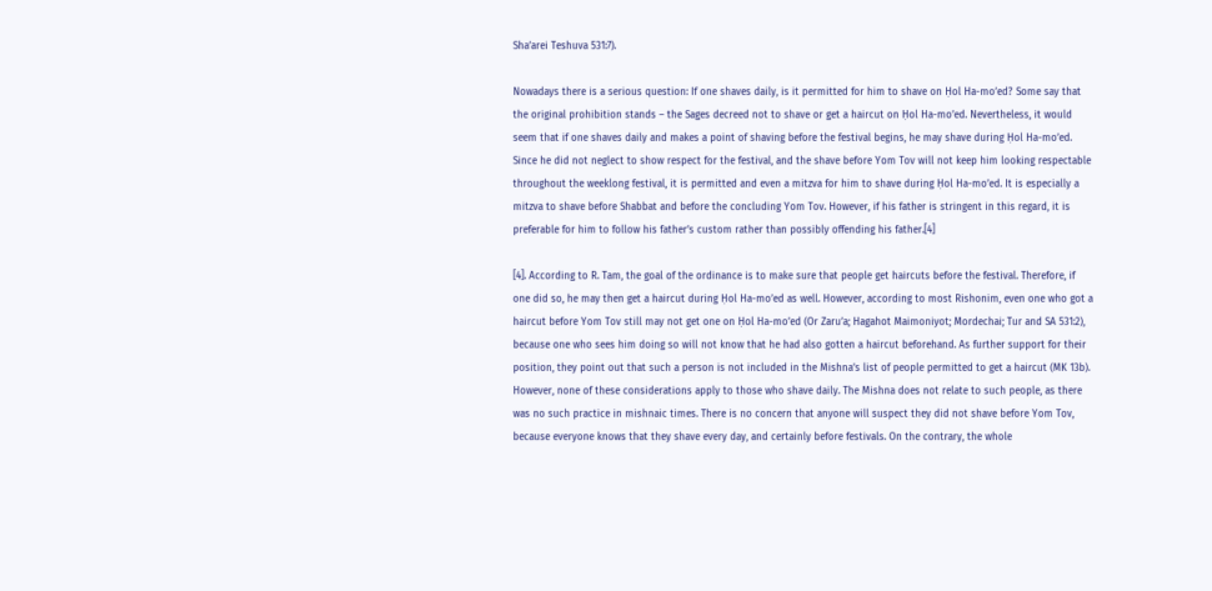Sha’arei Teshuva 531:7).

Nowadays there is a serious question: If one shaves daily, is it permitted for him to shave on Ḥol Ha-mo’ed? Some say that the original prohibition stands – the Sages decreed not to shave or get a haircut on Ḥol Ha-mo’ed. Nevertheless, it would seem that if one shaves daily and makes a point of shaving before the festival begins, he may shave during Ḥol Ha-mo’ed. Since he did not neglect to show respect for the festival, and the shave before Yom Tov will not keep him looking respectable throughout the weeklong festival, it is permitted and even a mitzva for him to shave during Ḥol Ha-mo’ed. It is especially a mitzva to shave before Shabbat and before the concluding Yom Tov. However, if his father is stringent in this regard, it is preferable for him to follow his father’s custom rather than possibly offending his father.[4]

[4]. According to R. Tam, the goal of the ordinance is to make sure that people get haircuts before the festival. Therefore, if one did so, he may then get a haircut during Ḥol Ha-mo’ed as well. However, according to most Rishonim, even one who got a haircut before Yom Tov still may not get one on Ḥol Ha-mo’ed (Or Zaru’a; Hagahot Maimoniyot; Mordechai; Tur and SA 531:2), because one who sees him doing so will not know that he had also gotten a haircut beforehand. As further support for their position, they point out that such a person is not included in the Mishna’s list of people permitted to get a haircut (MK 13b). However, none of these considerations apply to those who shave daily. The Mishna does not relate to such people, as there was no such practice in mishnaic times. There is no concern that anyone will suspect they did not shave before Yom Tov, because everyone knows that they shave every day, and certainly before festivals. On the contrary, the whole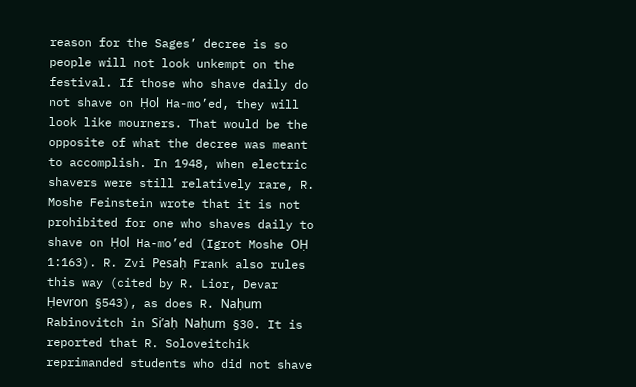reason for the Sages’ decree is so people will not look unkempt on the festival. If those who shave daily do not shave on Ḥol Ha-mo’ed, they will look like mourners. That would be the opposite of what the decree was meant to accomplish. In 1948, when electric shavers were still relatively rare, R. Moshe Feinstein wrote that it is not prohibited for one who shaves daily to shave on Ḥol Ha-mo’ed (Igrot Moshe OḤ 1:163). R. Zvi Pesaḥ Frank also rules this way (cited by R. Lior, Devar Ḥevron §543), as does R. Naḥum Rabinovitch in Si’aḥ Naḥum §30. It is reported that R. Soloveitchik reprimanded students who did not shave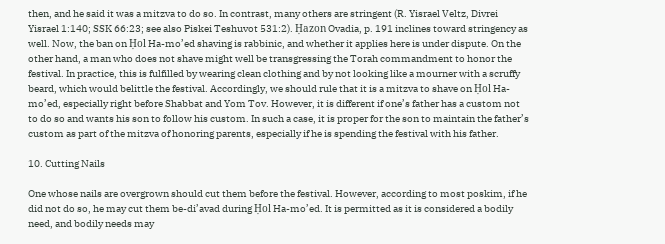then, and he said it was a mitzva to do so. In contrast, many others are stringent (R. Yisrael Veltz, Divrei Yisrael 1:140; SSK 66:23; see also Piskei Teshuvot 531:2). Ḥazon Ovadia, p. 191 inclines toward stringency as well. Now, the ban on Ḥol Ha-mo’ed shaving is rabbinic, and whether it applies here is under dispute. On the other hand, a man who does not shave might well be transgressing the Torah commandment to honor the festival. In practice, this is fulfilled by wearing clean clothing and by not looking like a mourner with a scruffy beard, which would belittle the festival. Accordingly, we should rule that it is a mitzva to shave on Ḥol Ha-mo’ed, especially right before Shabbat and Yom Tov. However, it is different if one’s father has a custom not to do so and wants his son to follow his custom. In such a case, it is proper for the son to maintain the father’s custom as part of the mitzva of honoring parents, especially if he is spending the festival with his father.

10. Cutting Nails

One whose nails are overgrown should cut them before the festival. However, according to most poskim, if he did not do so, he may cut them be-di’avad during Ḥol Ha-mo’ed. It is permitted as it is considered a bodily need, and bodily needs may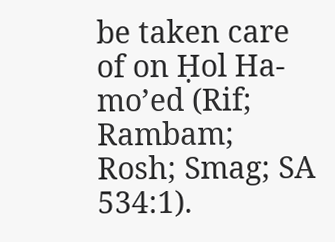be taken care of on Ḥol Ha-mo’ed (Rif; Rambam; Rosh; Smag; SA 534:1).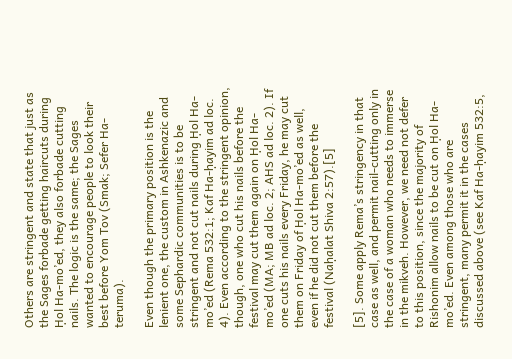Others are stringent and state that just as the Sages forbade getting haircuts during Ḥol Ha-mo’ed, they also forbade cutting nails. The logic is the same; the Sages wanted to encourage people to look their best before Yom Tov (Smak; Sefer Ha-teruma).

Even though the primary position is the lenient one, the custom in Ashkenazic and some Sephardic communities is to be stringent and not cut nails during Ḥol Ha-mo’ed (Rema 532:1; Kaf Ha-ḥayim ad loc. 4). Even according to the stringent opinion, though, one who cut his nails before the festival may cut them again on Ḥol Ha-mo’ed (MA; MB ad loc. 2; AHS ad loc. 2). If one cuts his nails every Friday, he may cut them on Friday of Ḥol Ha-mo’ed as well, even if he did not cut them before the festival (Naḥalat Shiva 2:57).[5]

[5]. Some apply Rema’s stringency in that case as well, and permit nail-cutting only in the case of a woman who needs to immerse in the mikveh. However, we need not defer to this position, since the majority of Rishonim allow nails to be cut on Ḥol Ha-mo’ed. Even among those who are stringent, many permit it in the cases discussed above (see Kaf Ha-ḥayim 532:5,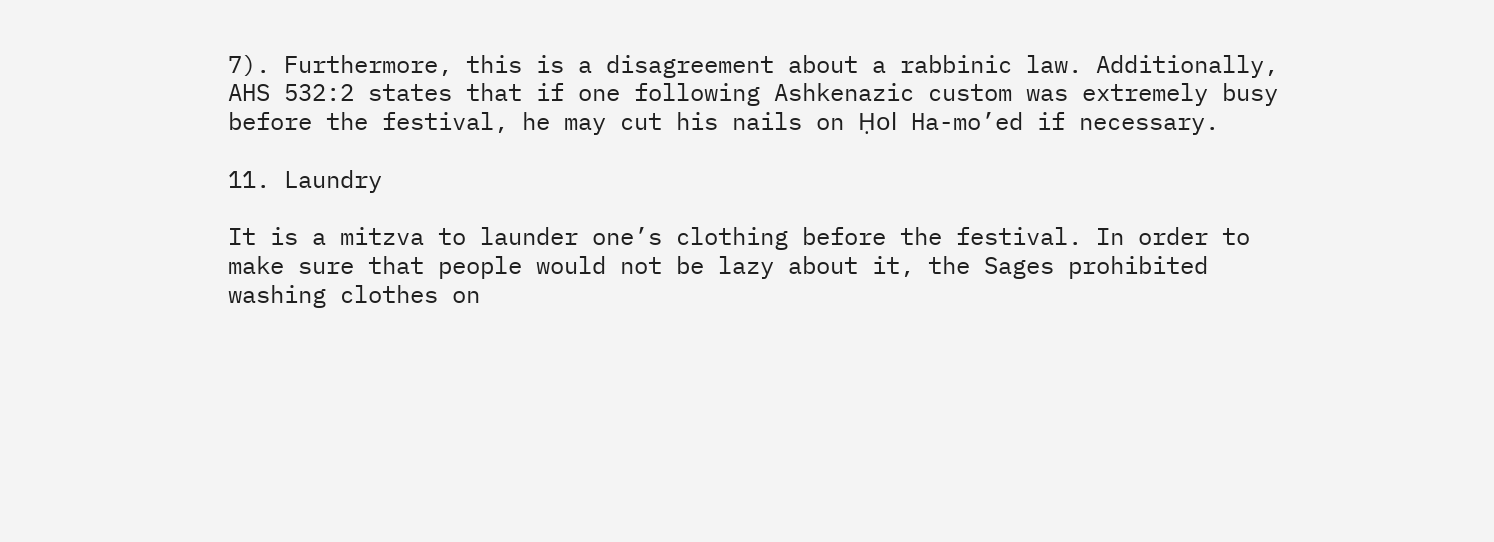7). Furthermore, this is a disagreement about a rabbinic law. Additionally, AHS 532:2 states that if one following Ashkenazic custom was extremely busy before the festival, he may cut his nails on Ḥol Ha-mo’ed if necessary.

11. Laundry

It is a mitzva to launder one’s clothing before the festival. In order to make sure that people would not be lazy about it, the Sages prohibited washing clothes on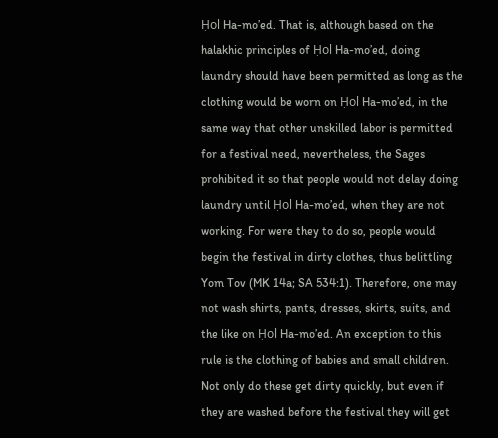Ḥol Ha-mo’ed. That is, although based on the halakhic principles of Ḥol Ha-mo’ed, doing laundry should have been permitted as long as the clothing would be worn on Ḥol Ha-mo’ed, in the same way that other unskilled labor is permitted for a festival need, nevertheless, the Sages prohibited it so that people would not delay doing laundry until Ḥol Ha-mo’ed, when they are not working. For were they to do so, people would begin the festival in dirty clothes, thus belittling Yom Tov (MK 14a; SA 534:1). Therefore, one may not wash shirts, pants, dresses, skirts, suits, and the like on Ḥol Ha-mo’ed. An exception to this rule is the clothing of babies and small children. Not only do these get dirty quickly, but even if they are washed before the festival they will get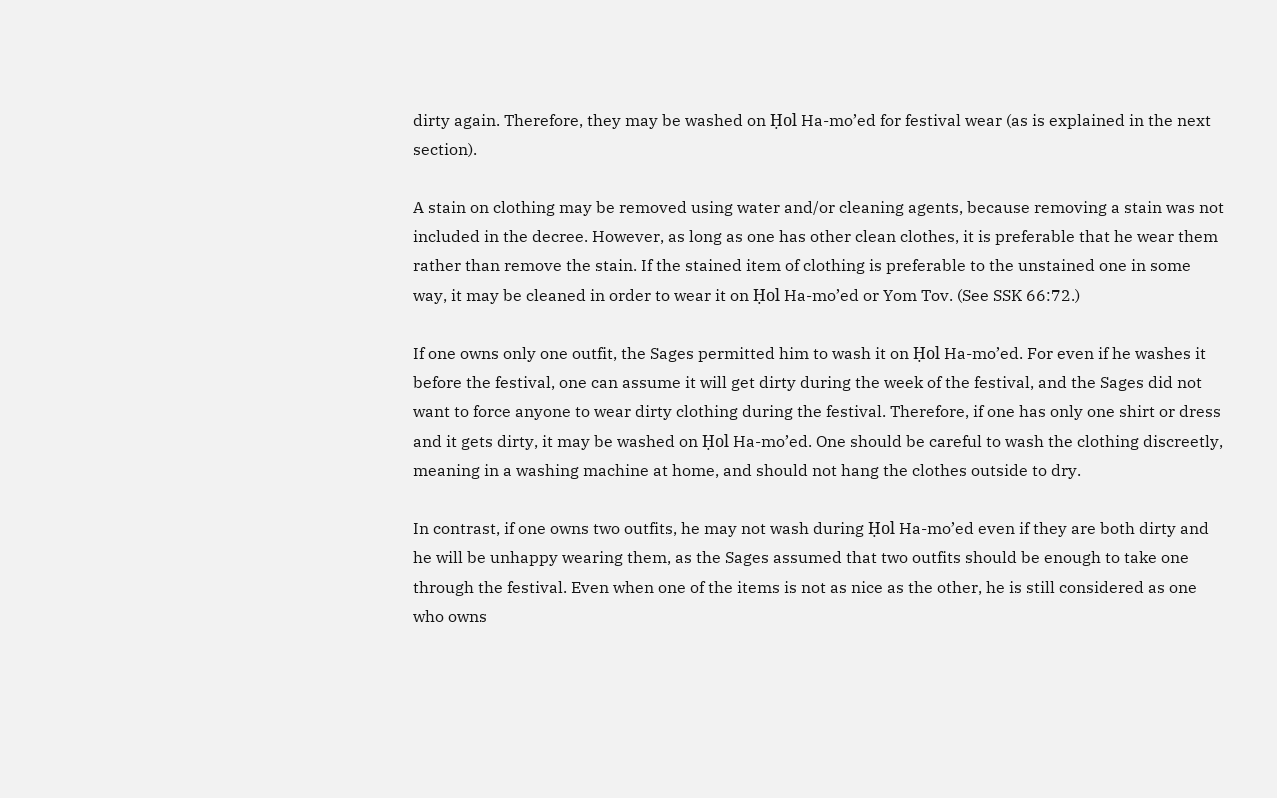dirty again. Therefore, they may be washed on Ḥol Ha-mo’ed for festival wear (as is explained in the next section).

A stain on clothing may be removed using water and/or cleaning agents, because removing a stain was not included in the decree. However, as long as one has other clean clothes, it is preferable that he wear them rather than remove the stain. If the stained item of clothing is preferable to the unstained one in some way, it may be cleaned in order to wear it on Ḥol Ha-mo’ed or Yom Tov. (See SSK 66:72.)

If one owns only one outfit, the Sages permitted him to wash it on Ḥol Ha-mo’ed. For even if he washes it before the festival, one can assume it will get dirty during the week of the festival, and the Sages did not want to force anyone to wear dirty clothing during the festival. Therefore, if one has only one shirt or dress and it gets dirty, it may be washed on Ḥol Ha-mo’ed. One should be careful to wash the clothing discreetly, meaning in a washing machine at home, and should not hang the clothes outside to dry.

In contrast, if one owns two outfits, he may not wash during Ḥol Ha-mo’ed even if they are both dirty and he will be unhappy wearing them, as the Sages assumed that two outfits should be enough to take one through the festival. Even when one of the items is not as nice as the other, he is still considered as one who owns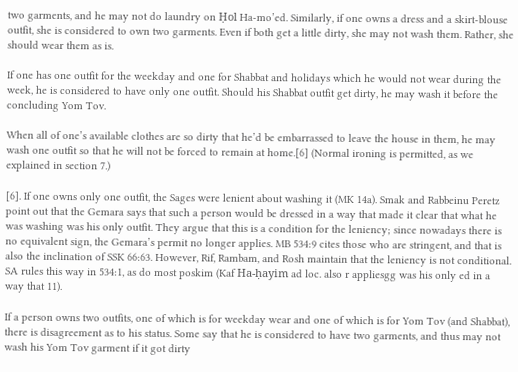two garments, and he may not do laundry on Ḥol Ha-mo’ed. Similarly, if one owns a dress and a skirt-blouse outfit, she is considered to own two garments. Even if both get a little dirty, she may not wash them. Rather, she should wear them as is.

If one has one outfit for the weekday and one for Shabbat and holidays which he would not wear during the week, he is considered to have only one outfit. Should his Shabbat outfit get dirty, he may wash it before the concluding Yom Tov.

When all of one’s available clothes are so dirty that he’d be embarrassed to leave the house in them, he may wash one outfit so that he will not be forced to remain at home.[6] (Normal ironing is permitted, as we explained in section 7.)

[6]. If one owns only one outfit, the Sages were lenient about washing it (MK 14a). Smak and Rabbeinu Peretz point out that the Gemara says that such a person would be dressed in a way that made it clear that what he was washing was his only outfit. They argue that this is a condition for the leniency; since nowadays there is no equivalent sign, the Gemara’s permit no longer applies. MB 534:9 cites those who are stringent, and that is also the inclination of SSK 66:63. However, Rif, Rambam, and Rosh maintain that the leniency is not conditional. SA rules this way in 534:1, as do most poskim (Kaf Ha-ḥayim ad loc. also r appliesgg was his only ed in a way that 11).

If a person owns two outfits, one of which is for weekday wear and one of which is for Yom Tov (and Shabbat), there is disagreement as to his status. Some say that he is considered to have two garments, and thus may not wash his Yom Tov garment if it got dirty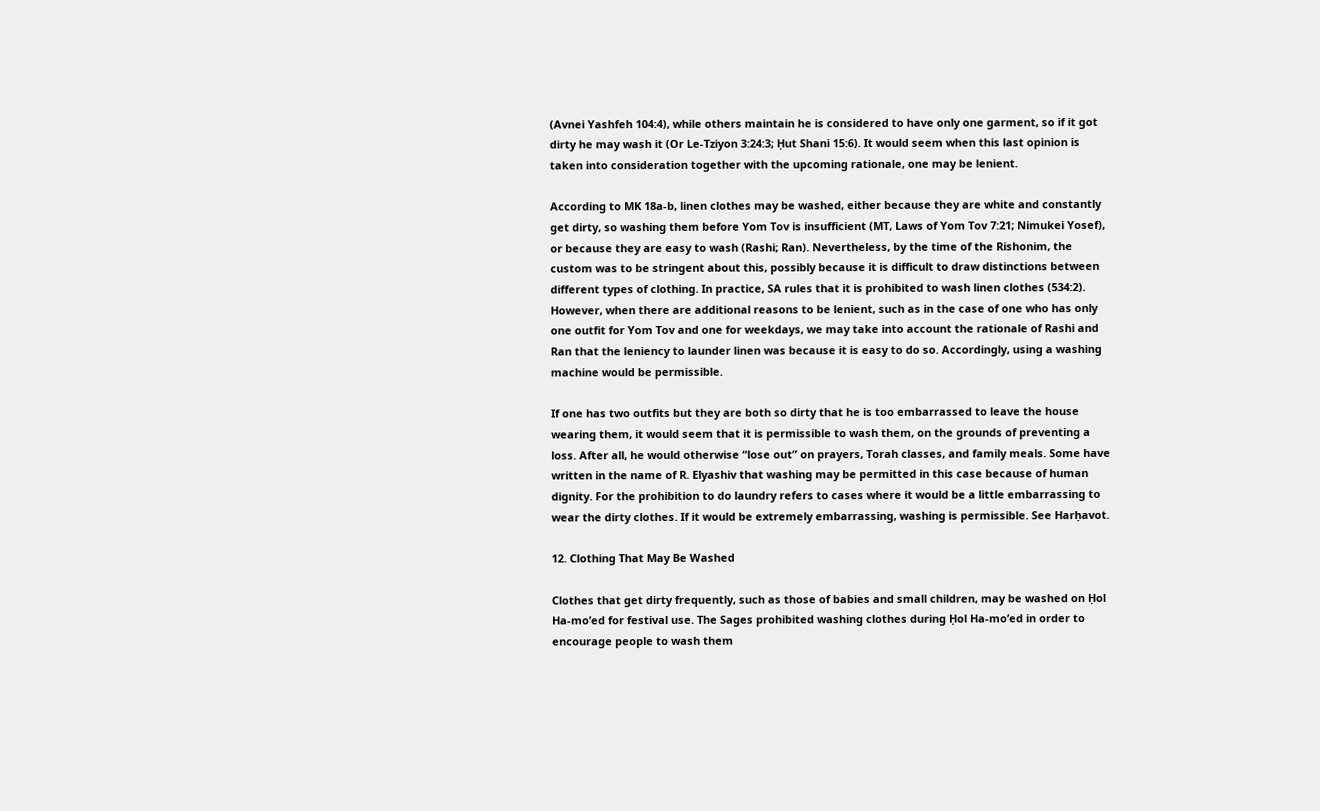(Avnei Yashfeh 104:4), while others maintain he is considered to have only one garment, so if it got dirty he may wash it (Or Le-Tziyon 3:24:3; Ḥut Shani 15:6). It would seem when this last opinion is taken into consideration together with the upcoming rationale, one may be lenient.

According to MK 18a-b, linen clothes may be washed, either because they are white and constantly get dirty, so washing them before Yom Tov is insufficient (MT, Laws of Yom Tov 7:21; Nimukei Yosef), or because they are easy to wash (Rashi; Ran). Nevertheless, by the time of the Rishonim, the custom was to be stringent about this, possibly because it is difficult to draw distinctions between different types of clothing. In practice, SA rules that it is prohibited to wash linen clothes (534:2). However, when there are additional reasons to be lenient, such as in the case of one who has only one outfit for Yom Tov and one for weekdays, we may take into account the rationale of Rashi and Ran that the leniency to launder linen was because it is easy to do so. Accordingly, using a washing machine would be permissible.

If one has two outfits but they are both so dirty that he is too embarrassed to leave the house wearing them, it would seem that it is permissible to wash them, on the grounds of preventing a loss. After all, he would otherwise “lose out” on prayers, Torah classes, and family meals. Some have written in the name of R. Elyashiv that washing may be permitted in this case because of human dignity. For the prohibition to do laundry refers to cases where it would be a little embarrassing to wear the dirty clothes. If it would be extremely embarrassing, washing is permissible. See Harḥavot.

12. Clothing That May Be Washed

Clothes that get dirty frequently, such as those of babies and small children, may be washed on Ḥol Ha-mo’ed for festival use. The Sages prohibited washing clothes during Ḥol Ha-mo’ed in order to encourage people to wash them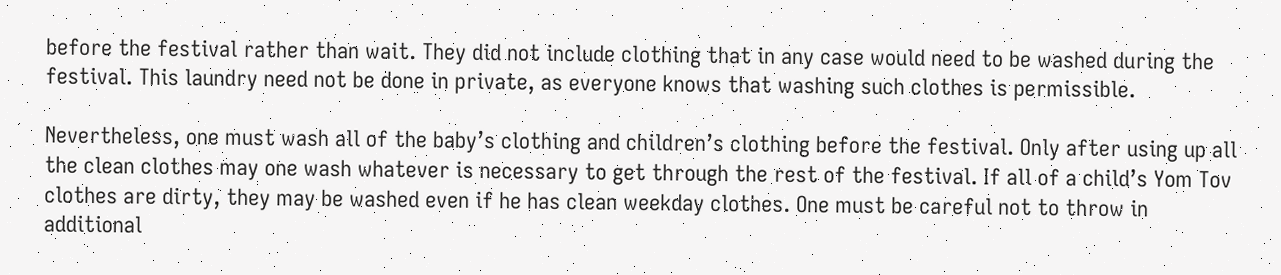before the festival rather than wait. They did not include clothing that in any case would need to be washed during the festival. This laundry need not be done in private, as everyone knows that washing such clothes is permissible.

Nevertheless, one must wash all of the baby’s clothing and children’s clothing before the festival. Only after using up all the clean clothes may one wash whatever is necessary to get through the rest of the festival. If all of a child’s Yom Tov clothes are dirty, they may be washed even if he has clean weekday clothes. One must be careful not to throw in additional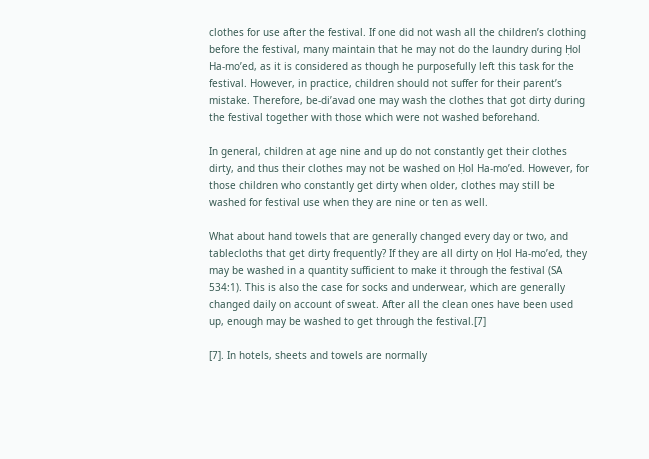clothes for use after the festival. If one did not wash all the children’s clothing before the festival, many maintain that he may not do the laundry during Ḥol Ha-mo’ed, as it is considered as though he purposefully left this task for the festival. However, in practice, children should not suffer for their parent’s mistake. Therefore, be-di’avad one may wash the clothes that got dirty during the festival together with those which were not washed beforehand.

In general, children at age nine and up do not constantly get their clothes dirty, and thus their clothes may not be washed on Ḥol Ha-mo’ed. However, for those children who constantly get dirty when older, clothes may still be washed for festival use when they are nine or ten as well.

What about hand towels that are generally changed every day or two, and tablecloths that get dirty frequently? If they are all dirty on Ḥol Ha-mo’ed, they may be washed in a quantity sufficient to make it through the festival (SA 534:1). This is also the case for socks and underwear, which are generally changed daily on account of sweat. After all the clean ones have been used up, enough may be washed to get through the festival.[7]

[7]. In hotels, sheets and towels are normally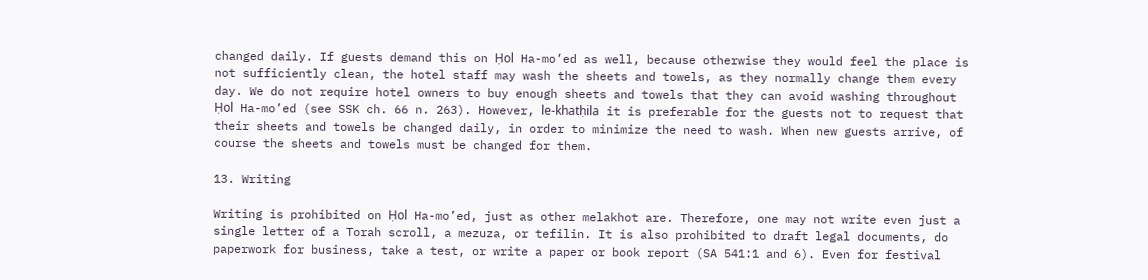changed daily. If guests demand this on Ḥol Ha-mo’ed as well, because otherwise they would feel the place is not sufficiently clean, the hotel staff may wash the sheets and towels, as they normally change them every day. We do not require hotel owners to buy enough sheets and towels that they can avoid washing throughout Ḥol Ha-mo’ed (see SSK ch. 66 n. 263). However, le-khatḥila it is preferable for the guests not to request that their sheets and towels be changed daily, in order to minimize the need to wash. When new guests arrive, of course the sheets and towels must be changed for them.

13. Writing

Writing is prohibited on Ḥol Ha-mo’ed, just as other melakhot are. Therefore, one may not write even just a single letter of a Torah scroll, a mezuza, or tefilin. It is also prohibited to draft legal documents, do paperwork for business, take a test, or write a paper or book report (SA 541:1 and 6). Even for festival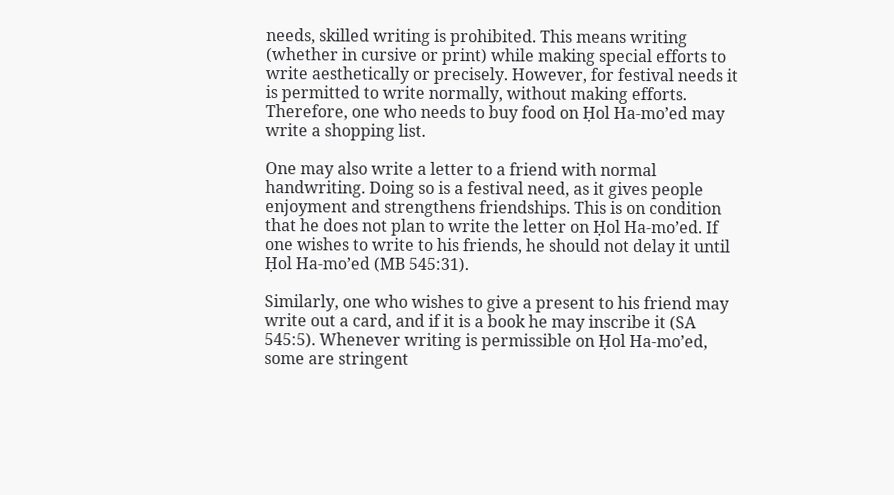needs, skilled writing is prohibited. This means writing (whether in cursive or print) while making special efforts to write aesthetically or precisely. However, for festival needs it is permitted to write normally, without making efforts. Therefore, one who needs to buy food on Ḥol Ha-mo’ed may write a shopping list.

One may also write a letter to a friend with normal handwriting. Doing so is a festival need, as it gives people enjoyment and strengthens friendships. This is on condition that he does not plan to write the letter on Ḥol Ha-mo’ed. If one wishes to write to his friends, he should not delay it until Ḥol Ha-mo’ed (MB 545:31).

Similarly, one who wishes to give a present to his friend may write out a card, and if it is a book he may inscribe it (SA 545:5). Whenever writing is permissible on Ḥol Ha-mo’ed, some are stringent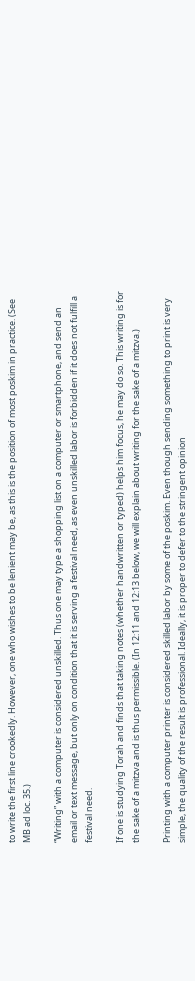to write the first line crookedly. However, one who wishes to be lenient may be, as this is the position of most poskim in practice. (See MB ad loc. 35.)

“Writing” with a computer is considered unskilled. Thus one may type a shopping list on a computer or smartphone, and send an email or text message, but only on condition that it is serving a festival need, as even unskilled labor is forbidden if it does not fulfill a festival need.

If one is studying Torah and finds that taking notes (whether handwritten or typed) helps him focus, he may do so. This writing is for the sake of a mitzva and is thus permissible. (In 12:11 and 12:13 below, we will explain about writing for the sake of a mitzva.)

Printing with a computer printer is considered skilled labor by some of the poskim. Even though sending something to print is very simple, the quality of the result is professional. Ideally, it is proper to defer to the stringent opinion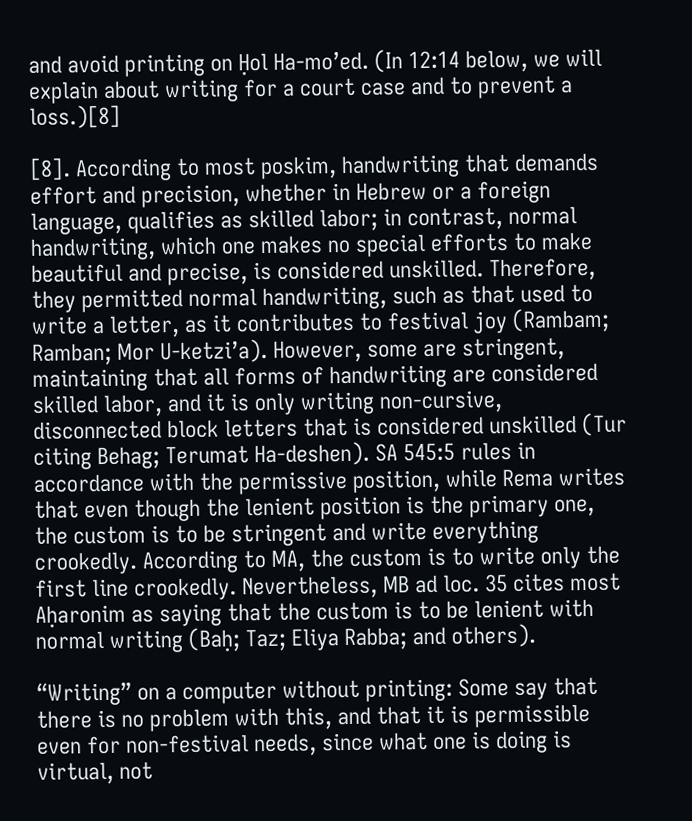and avoid printing on Ḥol Ha-mo’ed. (In 12:14 below, we will explain about writing for a court case and to prevent a loss.)[8]

[8]. According to most poskim, handwriting that demands effort and precision, whether in Hebrew or a foreign language, qualifies as skilled labor; in contrast, normal handwriting, which one makes no special efforts to make beautiful and precise, is considered unskilled. Therefore, they permitted normal handwriting, such as that used to write a letter, as it contributes to festival joy (Rambam; Ramban; Mor U-ketzi’a). However, some are stringent, maintaining that all forms of handwriting are considered skilled labor, and it is only writing non-cursive, disconnected block letters that is considered unskilled (Tur citing Behag; Terumat Ha-deshen). SA 545:5 rules in accordance with the permissive position, while Rema writes that even though the lenient position is the primary one, the custom is to be stringent and write everything crookedly. According to MA, the custom is to write only the first line crookedly. Nevertheless, MB ad loc. 35 cites most Aḥaronim as saying that the custom is to be lenient with normal writing (Baḥ; Taz; Eliya Rabba; and others).

“Writing” on a computer without printing: Some say that there is no problem with this, and that it is permissible even for non-festival needs, since what one is doing is virtual, not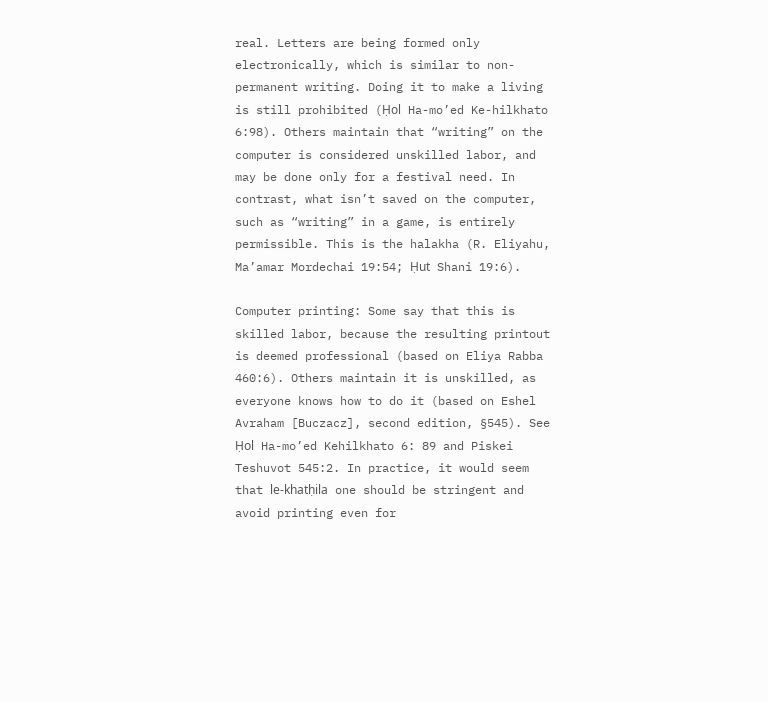real. Letters are being formed only electronically, which is similar to non-permanent writing. Doing it to make a living is still prohibited (Ḥol Ha-mo’ed Ke-hilkhato 6:98). Others maintain that “writing” on the computer is considered unskilled labor, and may be done only for a festival need. In contrast, what isn’t saved on the computer, such as “writing” in a game, is entirely permissible. This is the halakha (R. Eliyahu, Ma’amar Mordechai 19:54; Ḥut Shani 19:6).

Computer printing: Some say that this is skilled labor, because the resulting printout is deemed professional (based on Eliya Rabba 460:6). Others maintain it is unskilled, as everyone knows how to do it (based on Eshel Avraham [Buczacz], second edition, §545). See Ḥol Ha-mo’ed Kehilkhato 6: 89 and Piskei Teshuvot 545:2. In practice, it would seem that le-khatḥila one should be stringent and avoid printing even for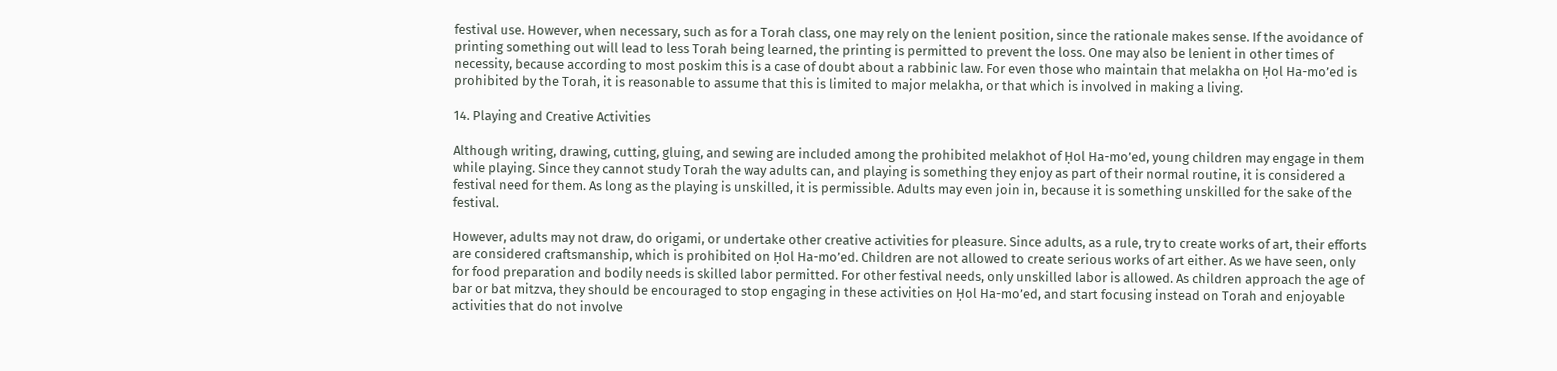festival use. However, when necessary, such as for a Torah class, one may rely on the lenient position, since the rationale makes sense. If the avoidance of printing something out will lead to less Torah being learned, the printing is permitted to prevent the loss. One may also be lenient in other times of necessity, because according to most poskim this is a case of doubt about a rabbinic law. For even those who maintain that melakha on Ḥol Ha-mo’ed is prohibited by the Torah, it is reasonable to assume that this is limited to major melakha, or that which is involved in making a living.

14. Playing and Creative Activities

Although writing, drawing, cutting, gluing, and sewing are included among the prohibited melakhot of Ḥol Ha-mo’ed, young children may engage in them while playing. Since they cannot study Torah the way adults can, and playing is something they enjoy as part of their normal routine, it is considered a festival need for them. As long as the playing is unskilled, it is permissible. Adults may even join in, because it is something unskilled for the sake of the festival.

However, adults may not draw, do origami, or undertake other creative activities for pleasure. Since adults, as a rule, try to create works of art, their efforts are considered craftsmanship, which is prohibited on Ḥol Ha-mo’ed. Children are not allowed to create serious works of art either. As we have seen, only for food preparation and bodily needs is skilled labor permitted. For other festival needs, only unskilled labor is allowed. As children approach the age of bar or bat mitzva, they should be encouraged to stop engaging in these activities on Ḥol Ha-mo’ed, and start focusing instead on Torah and enjoyable activities that do not involve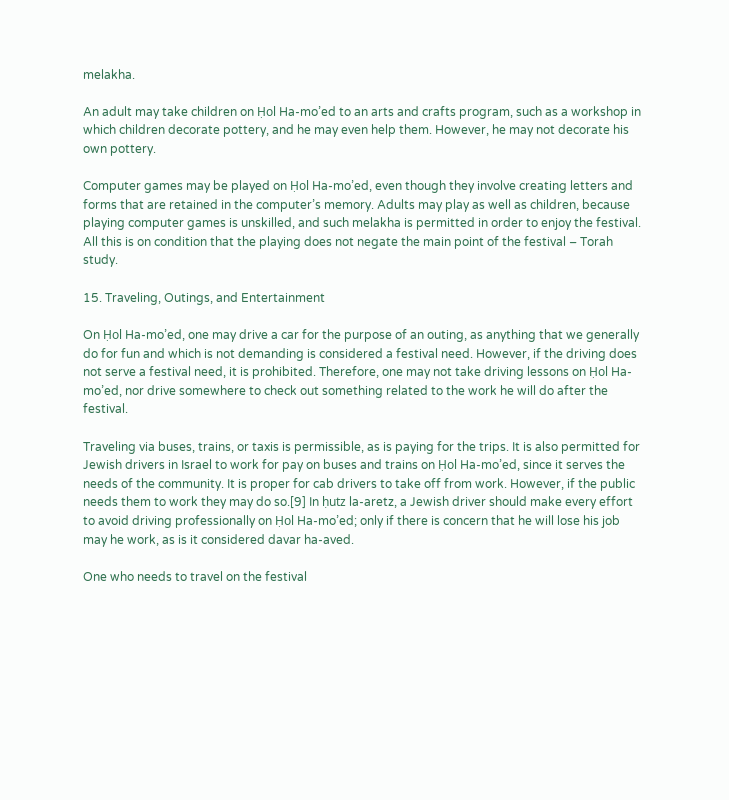melakha.

An adult may take children on Ḥol Ha-mo’ed to an arts and crafts program, such as a workshop in which children decorate pottery, and he may even help them. However, he may not decorate his own pottery.

Computer games may be played on Ḥol Ha-mo’ed, even though they involve creating letters and forms that are retained in the computer’s memory. Adults may play as well as children, because playing computer games is unskilled, and such melakha is permitted in order to enjoy the festival. All this is on condition that the playing does not negate the main point of the festival – Torah study.

15. Traveling, Outings, and Entertainment

On Ḥol Ha-mo’ed, one may drive a car for the purpose of an outing, as anything that we generally do for fun and which is not demanding is considered a festival need. However, if the driving does not serve a festival need, it is prohibited. Therefore, one may not take driving lessons on Ḥol Ha-mo’ed, nor drive somewhere to check out something related to the work he will do after the festival.

Traveling via buses, trains, or taxis is permissible, as is paying for the trips. It is also permitted for Jewish drivers in Israel to work for pay on buses and trains on Ḥol Ha-mo’ed, since it serves the needs of the community. It is proper for cab drivers to take off from work. However, if the public needs them to work they may do so.[9] In ḥutz la-aretz, a Jewish driver should make every effort to avoid driving professionally on Ḥol Ha-mo’ed; only if there is concern that he will lose his job may he work, as is it considered davar ha-aved.

One who needs to travel on the festival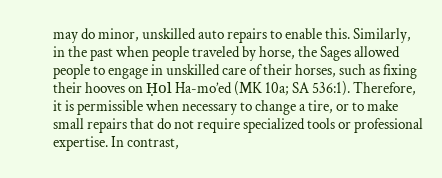may do minor, unskilled auto repairs to enable this. Similarly, in the past when people traveled by horse, the Sages allowed people to engage in unskilled care of their horses, such as fixing their hooves on Ḥol Ha-mo’ed (MK 10a; SA 536:1). Therefore, it is permissible when necessary to change a tire, or to make small repairs that do not require specialized tools or professional expertise. In contrast,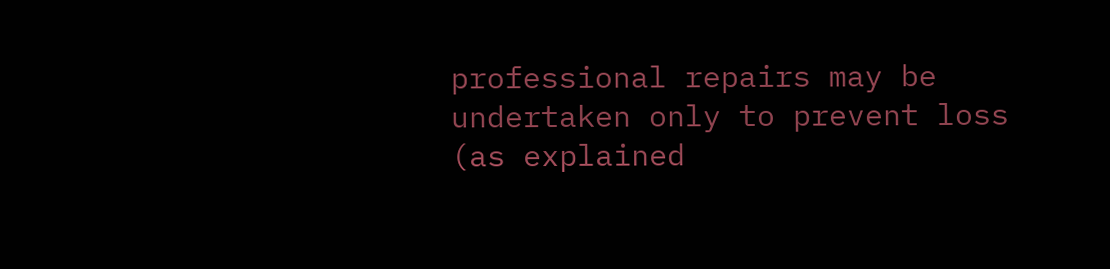professional repairs may be undertaken only to prevent loss (as explained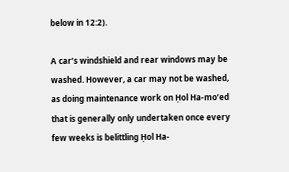below in 12:2).

A car’s windshield and rear windows may be washed. However, a car may not be washed, as doing maintenance work on Ḥol Ha-mo’ed that is generally only undertaken once every few weeks is belittling Ḥol Ha-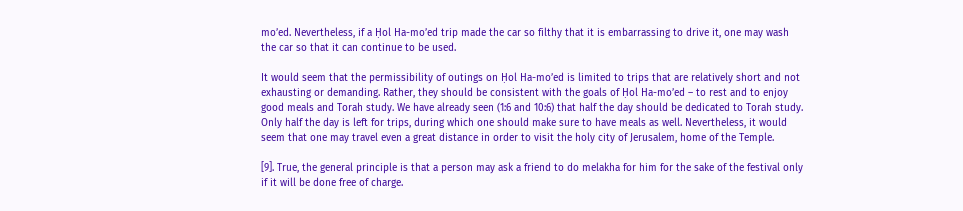mo’ed. Nevertheless, if a Ḥol Ha-mo’ed trip made the car so filthy that it is embarrassing to drive it, one may wash the car so that it can continue to be used.

It would seem that the permissibility of outings on Ḥol Ha-mo’ed is limited to trips that are relatively short and not exhausting or demanding. Rather, they should be consistent with the goals of Ḥol Ha-mo’ed – to rest and to enjoy good meals and Torah study. We have already seen (1:6 and 10:6) that half the day should be dedicated to Torah study. Only half the day is left for trips, during which one should make sure to have meals as well. Nevertheless, it would seem that one may travel even a great distance in order to visit the holy city of Jerusalem, home of the Temple.

[9]. True, the general principle is that a person may ask a friend to do melakha for him for the sake of the festival only if it will be done free of charge.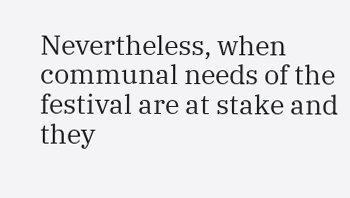Nevertheless, when communal needs of the festival are at stake and they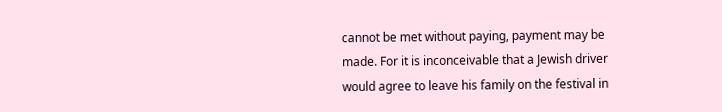cannot be met without paying, payment may be made. For it is inconceivable that a Jewish driver would agree to leave his family on the festival in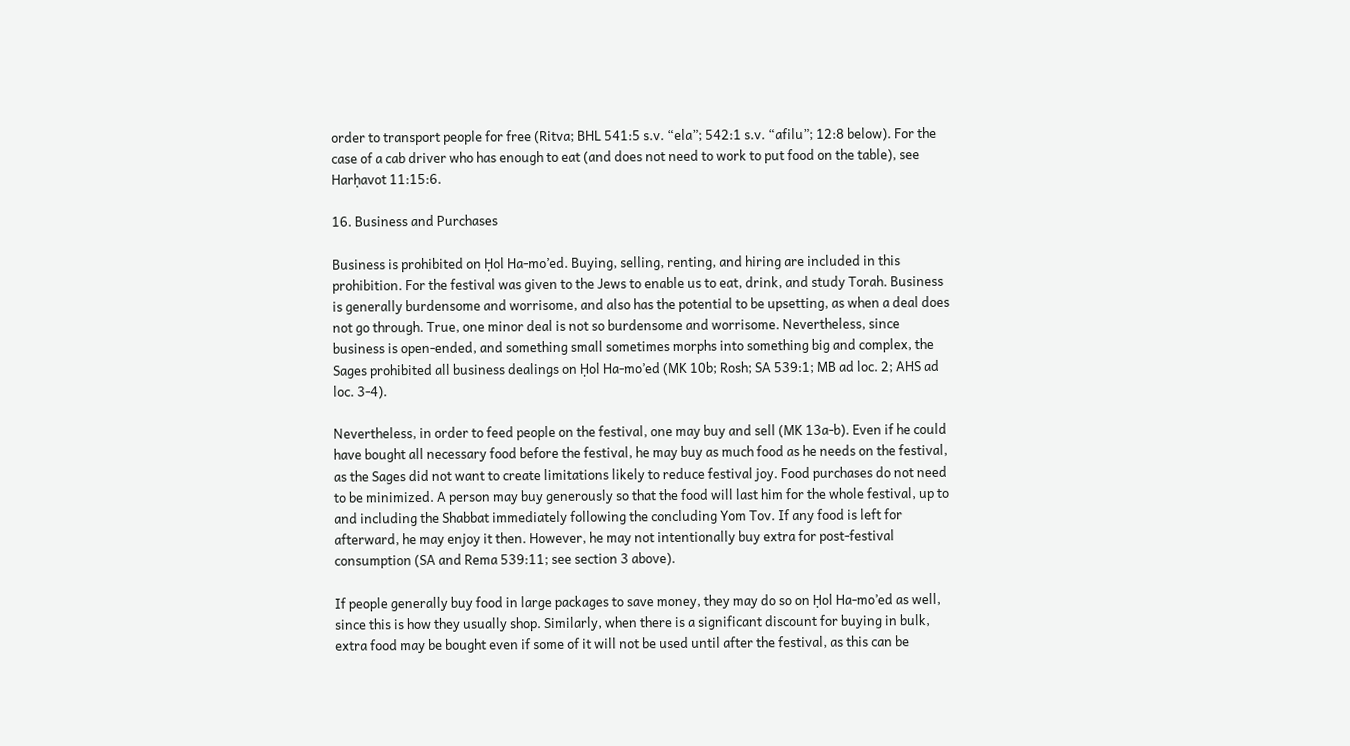order to transport people for free (Ritva; BHL 541:5 s.v. “ela”; 542:1 s.v. “afilu”; 12:8 below). For the case of a cab driver who has enough to eat (and does not need to work to put food on the table), see Harḥavot 11:15:6.

16. Business and Purchases

Business is prohibited on Ḥol Ha-mo’ed. Buying, selling, renting, and hiring are included in this prohibition. For the festival was given to the Jews to enable us to eat, drink, and study Torah. Business is generally burdensome and worrisome, and also has the potential to be upsetting, as when a deal does not go through. True, one minor deal is not so burdensome and worrisome. Nevertheless, since business is open-ended, and something small sometimes morphs into something big and complex, the Sages prohibited all business dealings on Ḥol Ha-mo’ed (MK 10b; Rosh; SA 539:1; MB ad loc. 2; AHS ad loc. 3-4).

Nevertheless, in order to feed people on the festival, one may buy and sell (MK 13a-b). Even if he could have bought all necessary food before the festival, he may buy as much food as he needs on the festival, as the Sages did not want to create limitations likely to reduce festival joy. Food purchases do not need to be minimized. A person may buy generously so that the food will last him for the whole festival, up to and including the Shabbat immediately following the concluding Yom Tov. If any food is left for afterward, he may enjoy it then. However, he may not intentionally buy extra for post-festival consumption (SA and Rema 539:11; see section 3 above).

If people generally buy food in large packages to save money, they may do so on Ḥol Ha-mo’ed as well, since this is how they usually shop. Similarly, when there is a significant discount for buying in bulk, extra food may be bought even if some of it will not be used until after the festival, as this can be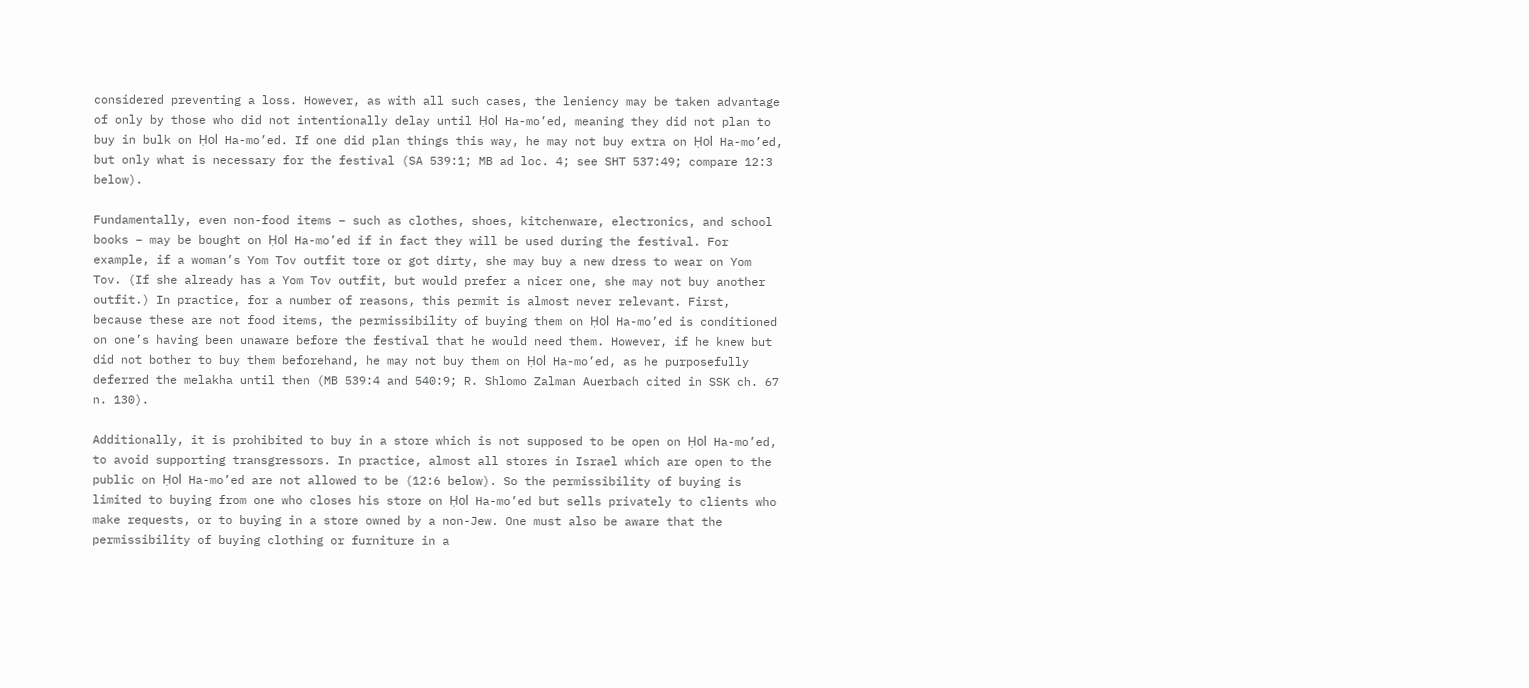considered preventing a loss. However, as with all such cases, the leniency may be taken advantage of only by those who did not intentionally delay until Ḥol Ha-mo’ed, meaning they did not plan to buy in bulk on Ḥol Ha-mo’ed. If one did plan things this way, he may not buy extra on Ḥol Ha-mo’ed, but only what is necessary for the festival (SA 539:1; MB ad loc. 4; see SHT 537:49; compare 12:3 below).

Fundamentally, even non-food items – such as clothes, shoes, kitchenware, electronics, and school books – may be bought on Ḥol Ha-mo’ed if in fact they will be used during the festival. For example, if a woman’s Yom Tov outfit tore or got dirty, she may buy a new dress to wear on Yom Tov. (If she already has a Yom Tov outfit, but would prefer a nicer one, she may not buy another outfit.) In practice, for a number of reasons, this permit is almost never relevant. First, because these are not food items, the permissibility of buying them on Ḥol Ha-mo’ed is conditioned on one’s having been unaware before the festival that he would need them. However, if he knew but did not bother to buy them beforehand, he may not buy them on Ḥol Ha-mo’ed, as he purposefully deferred the melakha until then (MB 539:4 and 540:9; R. Shlomo Zalman Auerbach cited in SSK ch. 67 n. 130).

Additionally, it is prohibited to buy in a store which is not supposed to be open on Ḥol Ha-mo’ed, to avoid supporting transgressors. In practice, almost all stores in Israel which are open to the public on Ḥol Ha-mo’ed are not allowed to be (12:6 below). So the permissibility of buying is limited to buying from one who closes his store on Ḥol Ha-mo’ed but sells privately to clients who make requests, or to buying in a store owned by a non-Jew. One must also be aware that the permissibility of buying clothing or furniture in a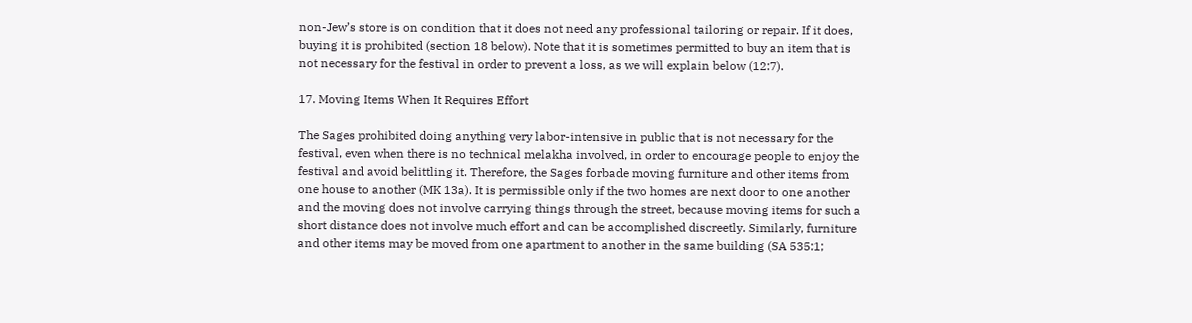non-Jew’s store is on condition that it does not need any professional tailoring or repair. If it does, buying it is prohibited (section 18 below). Note that it is sometimes permitted to buy an item that is not necessary for the festival in order to prevent a loss, as we will explain below (12:7).

17. Moving Items When It Requires Effort

The Sages prohibited doing anything very labor-intensive in public that is not necessary for the festival, even when there is no technical melakha involved, in order to encourage people to enjoy the festival and avoid belittling it. Therefore, the Sages forbade moving furniture and other items from one house to another (MK 13a). It is permissible only if the two homes are next door to one another and the moving does not involve carrying things through the street, because moving items for such a short distance does not involve much effort and can be accomplished discreetly. Similarly, furniture and other items may be moved from one apartment to another in the same building (SA 535:1;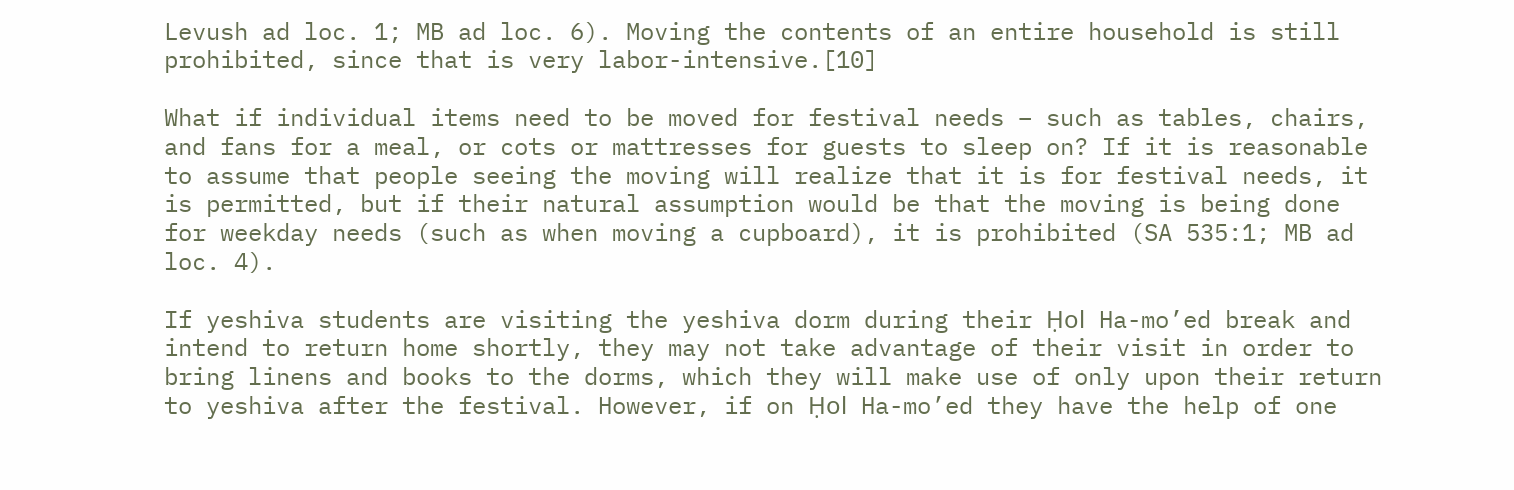Levush ad loc. 1; MB ad loc. 6). Moving the contents of an entire household is still prohibited, since that is very labor-intensive.[10]

What if individual items need to be moved for festival needs – such as tables, chairs, and fans for a meal, or cots or mattresses for guests to sleep on? If it is reasonable to assume that people seeing the moving will realize that it is for festival needs, it is permitted, but if their natural assumption would be that the moving is being done for weekday needs (such as when moving a cupboard), it is prohibited (SA 535:1; MB ad loc. 4).

If yeshiva students are visiting the yeshiva dorm during their Ḥol Ha-mo’ed break and intend to return home shortly, they may not take advantage of their visit in order to bring linens and books to the dorms, which they will make use of only upon their return to yeshiva after the festival. However, if on Ḥol Ha-mo’ed they have the help of one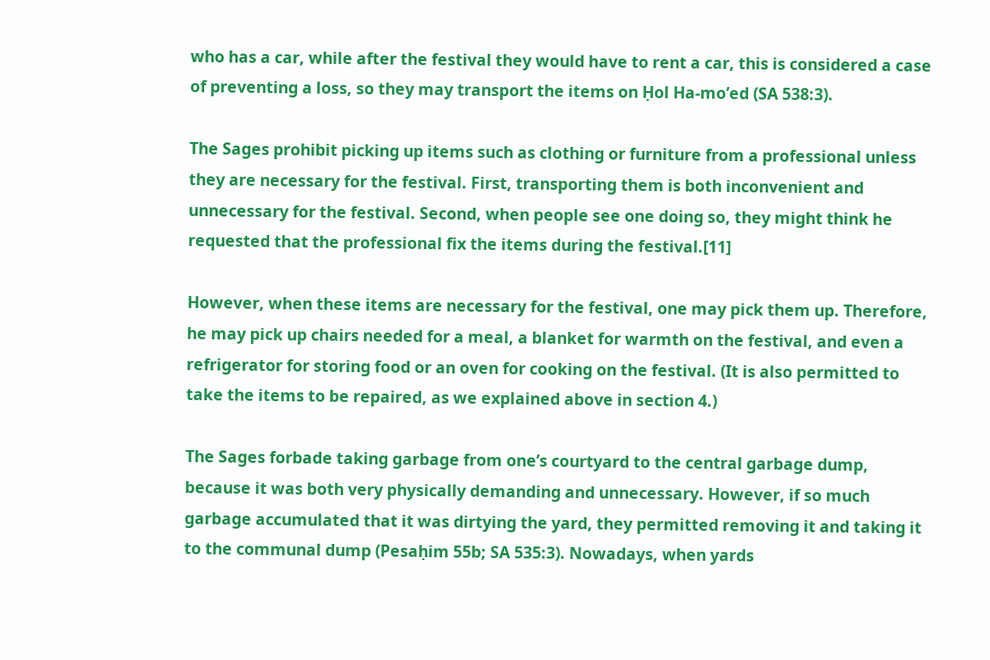who has a car, while after the festival they would have to rent a car, this is considered a case of preventing a loss, so they may transport the items on Ḥol Ha-mo’ed (SA 538:3).

The Sages prohibit picking up items such as clothing or furniture from a professional unless they are necessary for the festival. First, transporting them is both inconvenient and unnecessary for the festival. Second, when people see one doing so, they might think he requested that the professional fix the items during the festival.[11]

However, when these items are necessary for the festival, one may pick them up. Therefore, he may pick up chairs needed for a meal, a blanket for warmth on the festival, and even a refrigerator for storing food or an oven for cooking on the festival. (It is also permitted to take the items to be repaired, as we explained above in section 4.)

The Sages forbade taking garbage from one’s courtyard to the central garbage dump, because it was both very physically demanding and unnecessary. However, if so much garbage accumulated that it was dirtying the yard, they permitted removing it and taking it to the communal dump (Pesaḥim 55b; SA 535:3). Nowadays, when yards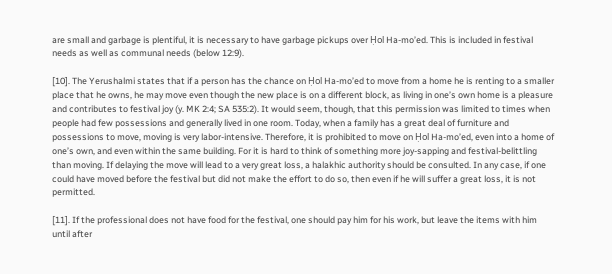are small and garbage is plentiful, it is necessary to have garbage pickups over Ḥol Ha-mo’ed. This is included in festival needs as well as communal needs (below 12:9).

[10]. The Yerushalmi states that if a person has the chance on Ḥol Ha-mo’ed to move from a home he is renting to a smaller place that he owns, he may move even though the new place is on a different block, as living in one’s own home is a pleasure and contributes to festival joy (y. MK 2:4; SA 535:2). It would seem, though, that this permission was limited to times when people had few possessions and generally lived in one room. Today, when a family has a great deal of furniture and possessions to move, moving is very labor-intensive. Therefore, it is prohibited to move on Ḥol Ha-mo’ed, even into a home of one’s own, and even within the same building. For it is hard to think of something more joy-sapping and festival-belittling than moving. If delaying the move will lead to a very great loss, a halakhic authority should be consulted. In any case, if one could have moved before the festival but did not make the effort to do so, then even if he will suffer a great loss, it is not permitted.

[11]. If the professional does not have food for the festival, one should pay him for his work, but leave the items with him until after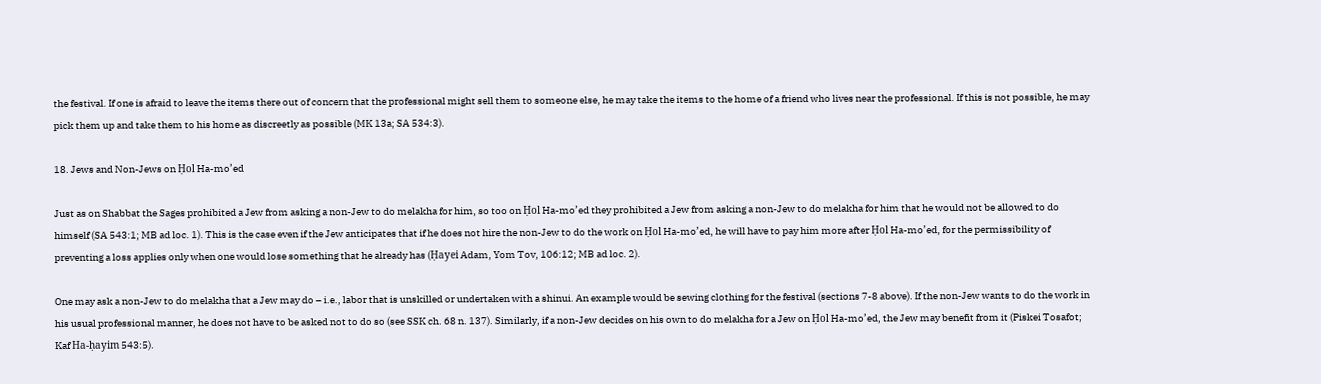the festival. If one is afraid to leave the items there out of concern that the professional might sell them to someone else, he may take the items to the home of a friend who lives near the professional. If this is not possible, he may pick them up and take them to his home as discreetly as possible (MK 13a; SA 534:3).

18. Jews and Non-Jews on Ḥol Ha-mo’ed

Just as on Shabbat the Sages prohibited a Jew from asking a non-Jew to do melakha for him, so too on Ḥol Ha-mo’ed they prohibited a Jew from asking a non-Jew to do melakha for him that he would not be allowed to do himself (SA 543:1; MB ad loc. 1). This is the case even if the Jew anticipates that if he does not hire the non-Jew to do the work on Ḥol Ha-mo’ed, he will have to pay him more after Ḥol Ha-mo’ed, for the permissibility of preventing a loss applies only when one would lose something that he already has (Ḥayei Adam, Yom Tov, 106:12; MB ad loc. 2).

One may ask a non-Jew to do melakha that a Jew may do – i.e., labor that is unskilled or undertaken with a shinui. An example would be sewing clothing for the festival (sections 7-8 above). If the non-Jew wants to do the work in his usual professional manner, he does not have to be asked not to do so (see SSK ch. 68 n. 137). Similarly, if a non-Jew decides on his own to do melakha for a Jew on Ḥol Ha-mo’ed, the Jew may benefit from it (Piskei Tosafot; Kaf Ha-ḥayim 543:5).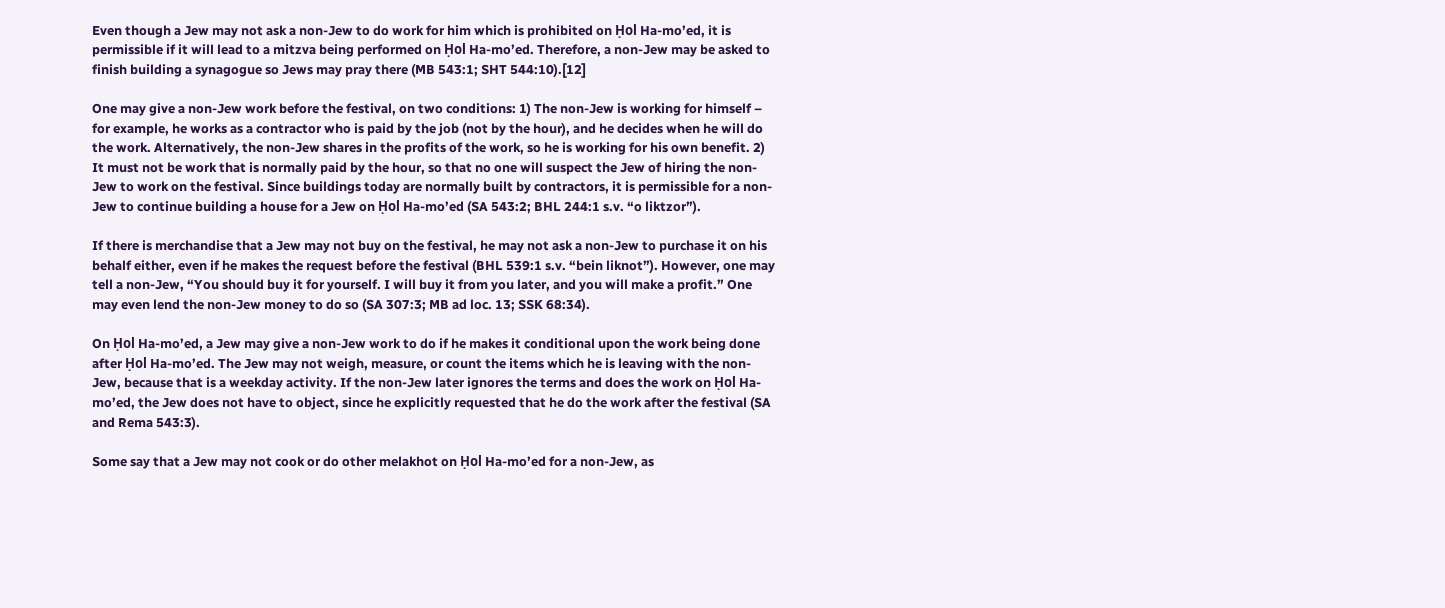Even though a Jew may not ask a non-Jew to do work for him which is prohibited on Ḥol Ha-mo’ed, it is permissible if it will lead to a mitzva being performed on Ḥol Ha-mo’ed. Therefore, a non-Jew may be asked to finish building a synagogue so Jews may pray there (MB 543:1; SHT 544:10).[12]

One may give a non-Jew work before the festival, on two conditions: 1) The non-Jew is working for himself – for example, he works as a contractor who is paid by the job (not by the hour), and he decides when he will do the work. Alternatively, the non-Jew shares in the profits of the work, so he is working for his own benefit. 2) It must not be work that is normally paid by the hour, so that no one will suspect the Jew of hiring the non-Jew to work on the festival. Since buildings today are normally built by contractors, it is permissible for a non-Jew to continue building a house for a Jew on Ḥol Ha-mo’ed (SA 543:2; BHL 244:1 s.v. “o liktzor”).

If there is merchandise that a Jew may not buy on the festival, he may not ask a non-Jew to purchase it on his behalf either, even if he makes the request before the festival (BHL 539:1 s.v. “bein liknot”). However, one may tell a non-Jew, “You should buy it for yourself. I will buy it from you later, and you will make a profit.” One may even lend the non-Jew money to do so (SA 307:3; MB ad loc. 13; SSK 68:34).

On Ḥol Ha-mo’ed, a Jew may give a non-Jew work to do if he makes it conditional upon the work being done after Ḥol Ha-mo’ed. The Jew may not weigh, measure, or count the items which he is leaving with the non-Jew, because that is a weekday activity. If the non-Jew later ignores the terms and does the work on Ḥol Ha-mo’ed, the Jew does not have to object, since he explicitly requested that he do the work after the festival (SA and Rema 543:3).

Some say that a Jew may not cook or do other melakhot on Ḥol Ha-mo’ed for a non-Jew, as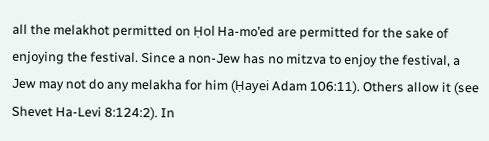all the melakhot permitted on Ḥol Ha-mo’ed are permitted for the sake of enjoying the festival. Since a non-Jew has no mitzva to enjoy the festival, a Jew may not do any melakha for him (Ḥayei Adam 106:11). Others allow it (see Shevet Ha-Levi 8:124:2). In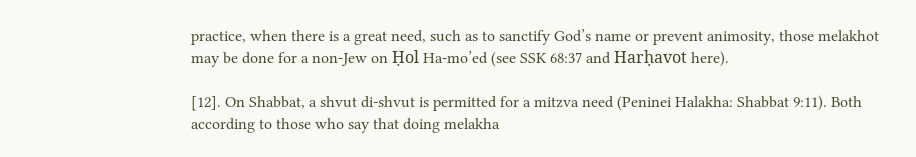practice, when there is a great need, such as to sanctify God’s name or prevent animosity, those melakhot may be done for a non-Jew on Ḥol Ha-mo’ed (see SSK 68:37 and Harḥavot here).

[12]. On Shabbat, a shvut di-shvut is permitted for a mitzva need (Peninei Halakha: Shabbat 9:11). Both according to those who say that doing melakha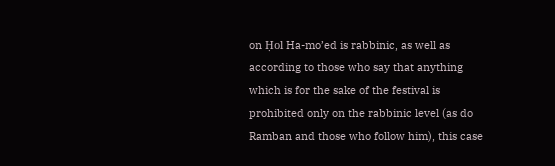on Ḥol Ha-mo’ed is rabbinic, as well as according to those who say that anything which is for the sake of the festival is prohibited only on the rabbinic level (as do Ramban and those who follow him), this case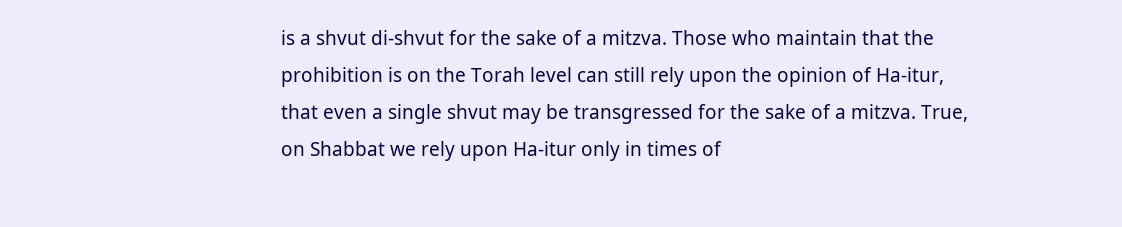is a shvut di-shvut for the sake of a mitzva. Those who maintain that the prohibition is on the Torah level can still rely upon the opinion of Ha-itur, that even a single shvut may be transgressed for the sake of a mitzva. True, on Shabbat we rely upon Ha-itur only in times of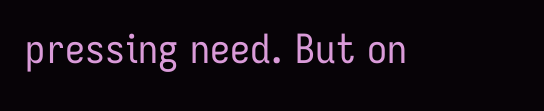pressing need. But on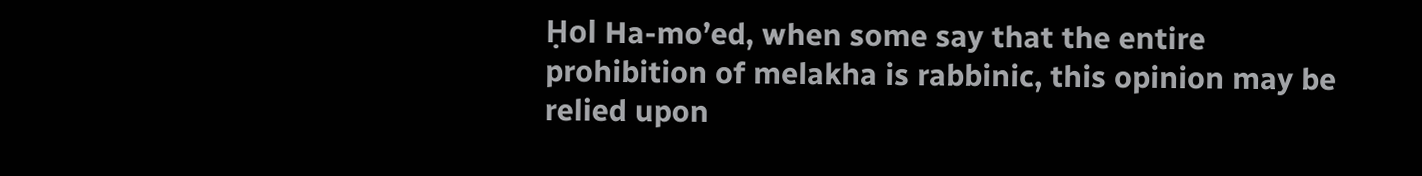Ḥol Ha-mo’ed, when some say that the entire prohibition of melakha is rabbinic, this opinion may be relied upon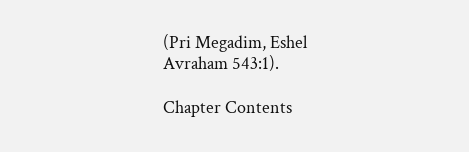(Pri Megadim, Eshel Avraham 543:1).

Chapter Contents